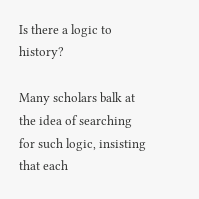Is there a logic to history?

Many scholars balk at the idea of searching for such logic, insisting that each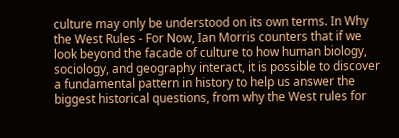culture may only be understood on its own terms. In Why the West Rules - For Now, Ian Morris counters that if we look beyond the facade of culture to how human biology, sociology, and geography interact, it is possible to discover a fundamental pattern in history to help us answer the biggest historical questions, from why the West rules for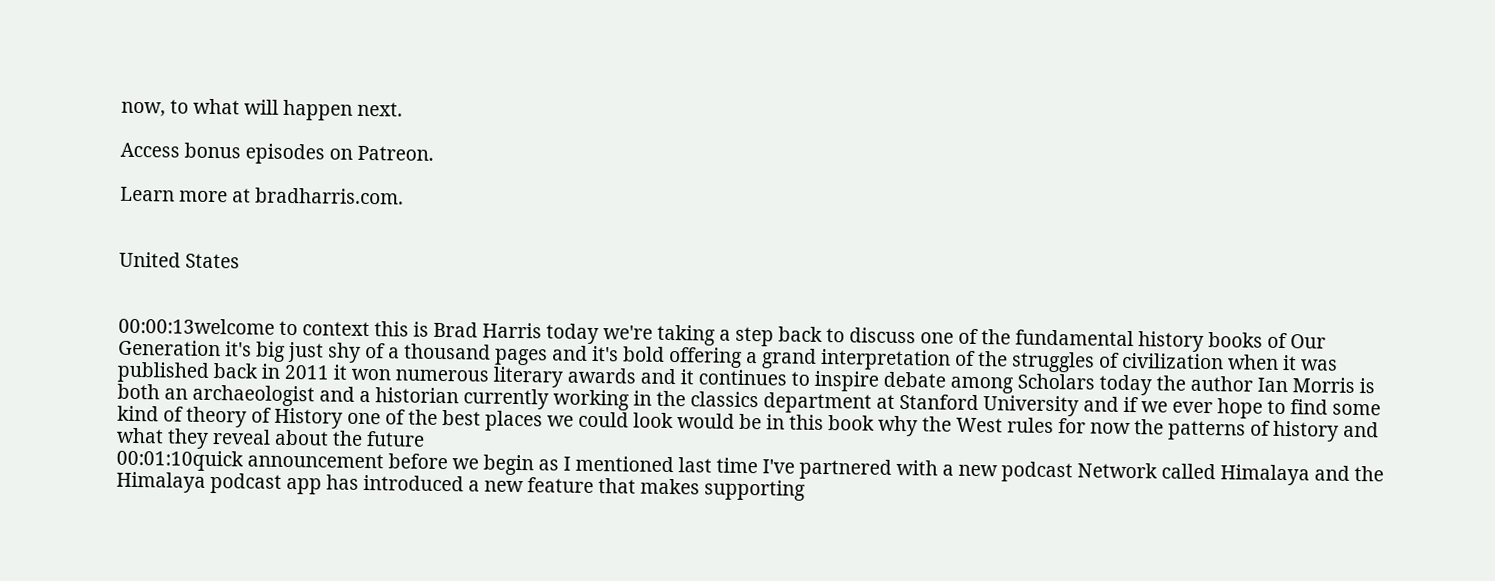now, to what will happen next.

Access bonus episodes on Patreon.

Learn more at bradharris.com.


United States


00:00:13welcome to context this is Brad Harris today we're taking a step back to discuss one of the fundamental history books of Our Generation it's big just shy of a thousand pages and it's bold offering a grand interpretation of the struggles of civilization when it was published back in 2011 it won numerous literary awards and it continues to inspire debate among Scholars today the author Ian Morris is both an archaeologist and a historian currently working in the classics department at Stanford University and if we ever hope to find some kind of theory of History one of the best places we could look would be in this book why the West rules for now the patterns of history and what they reveal about the future
00:01:10quick announcement before we begin as I mentioned last time I've partnered with a new podcast Network called Himalaya and the Himalaya podcast app has introduced a new feature that makes supporting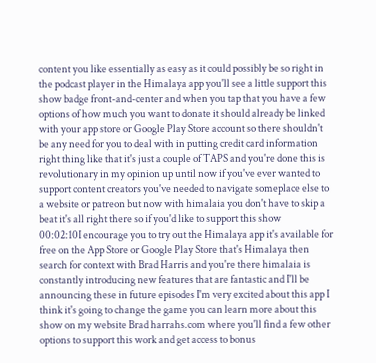content you like essentially as easy as it could possibly be so right in the podcast player in the Himalaya app you'll see a little support this show badge front-and-center and when you tap that you have a few options of how much you want to donate it should already be linked with your app store or Google Play Store account so there shouldn't be any need for you to deal with in putting credit card information right thing like that it's just a couple of TAPS and you're done this is revolutionary in my opinion up until now if you've ever wanted to support content creators you've needed to navigate someplace else to a website or patreon but now with himalaia you don't have to skip a beat it's all right there so if you'd like to support this show
00:02:10I encourage you to try out the Himalaya app it's available for free on the App Store or Google Play Store that's Himalaya then search for context with Brad Harris and you're there himalaia is constantly introducing new features that are fantastic and I'll be announcing these in future episodes I'm very excited about this app I think it's going to change the game you can learn more about this show on my website Brad harrahs.com where you'll find a few other options to support this work and get access to bonus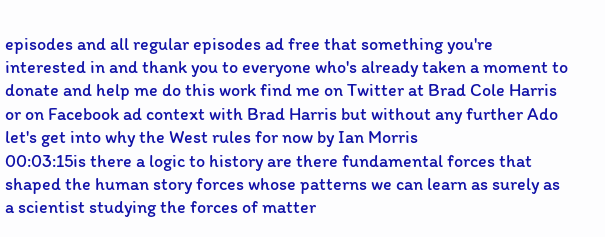episodes and all regular episodes ad free that something you're interested in and thank you to everyone who's already taken a moment to donate and help me do this work find me on Twitter at Brad Cole Harris or on Facebook ad context with Brad Harris but without any further Ado let's get into why the West rules for now by Ian Morris
00:03:15is there a logic to history are there fundamental forces that shaped the human story forces whose patterns we can learn as surely as a scientist studying the forces of matter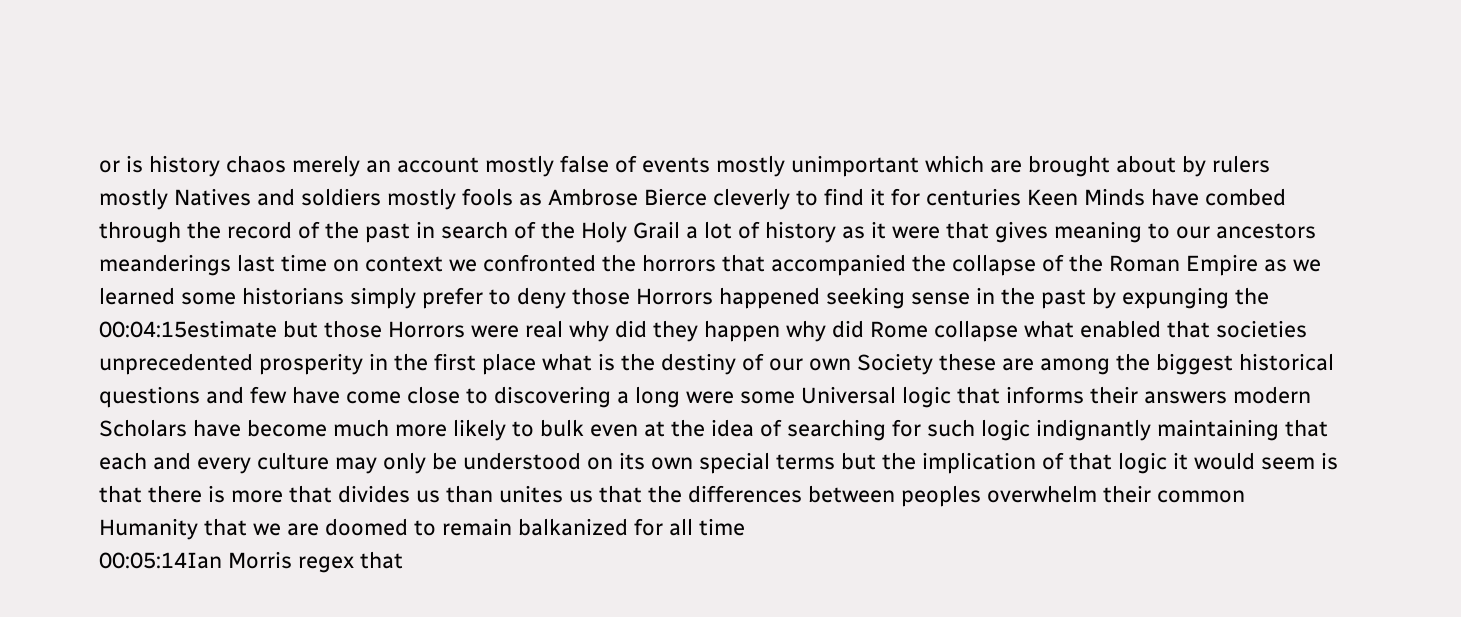or is history chaos merely an account mostly false of events mostly unimportant which are brought about by rulers mostly Natives and soldiers mostly fools as Ambrose Bierce cleverly to find it for centuries Keen Minds have combed through the record of the past in search of the Holy Grail a lot of history as it were that gives meaning to our ancestors meanderings last time on context we confronted the horrors that accompanied the collapse of the Roman Empire as we learned some historians simply prefer to deny those Horrors happened seeking sense in the past by expunging the
00:04:15estimate but those Horrors were real why did they happen why did Rome collapse what enabled that societies unprecedented prosperity in the first place what is the destiny of our own Society these are among the biggest historical questions and few have come close to discovering a long were some Universal logic that informs their answers modern Scholars have become much more likely to bulk even at the idea of searching for such logic indignantly maintaining that each and every culture may only be understood on its own special terms but the implication of that logic it would seem is that there is more that divides us than unites us that the differences between peoples overwhelm their common Humanity that we are doomed to remain balkanized for all time
00:05:14Ian Morris regex that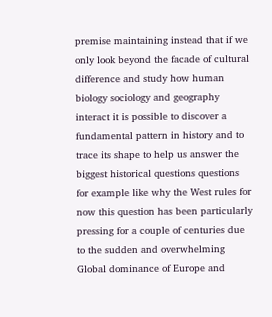premise maintaining instead that if we only look beyond the facade of cultural difference and study how human biology sociology and geography interact it is possible to discover a fundamental pattern in history and to trace its shape to help us answer the biggest historical questions questions for example like why the West rules for now this question has been particularly pressing for a couple of centuries due to the sudden and overwhelming Global dominance of Europe and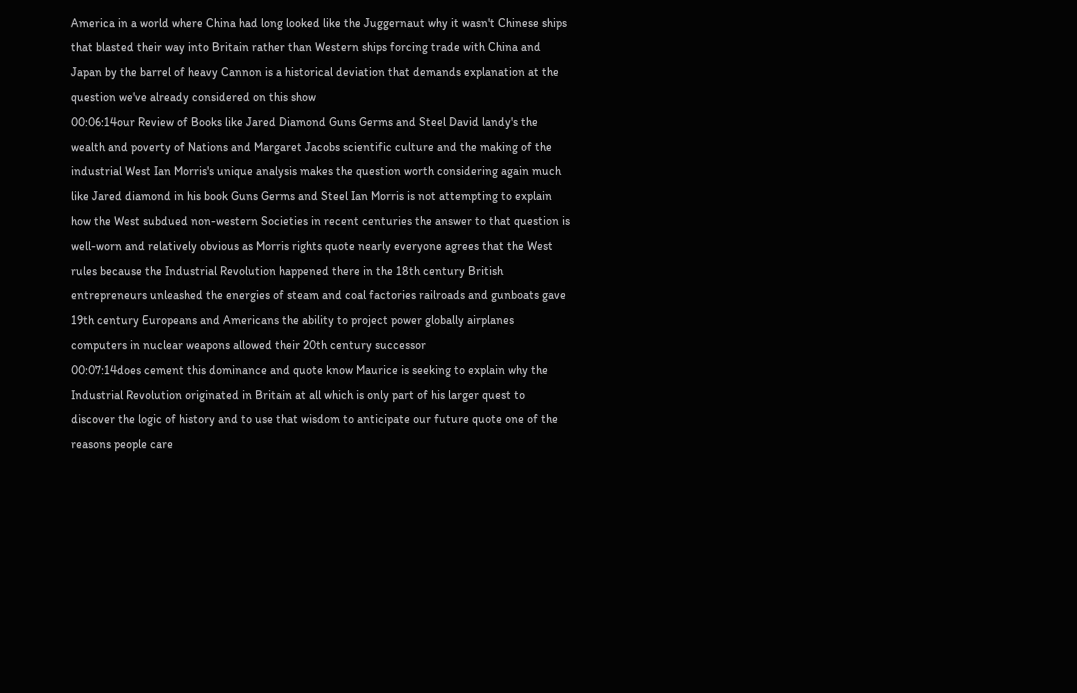America in a world where China had long looked like the Juggernaut why it wasn't Chinese ships that blasted their way into Britain rather than Western ships forcing trade with China and Japan by the barrel of heavy Cannon is a historical deviation that demands explanation at the question we've already considered on this show
00:06:14our Review of Books like Jared Diamond Guns Germs and Steel David landy's the wealth and poverty of Nations and Margaret Jacobs scientific culture and the making of the industrial West Ian Morris's unique analysis makes the question worth considering again much like Jared diamond in his book Guns Germs and Steel Ian Morris is not attempting to explain how the West subdued non-western Societies in recent centuries the answer to that question is well-worn and relatively obvious as Morris rights quote nearly everyone agrees that the West rules because the Industrial Revolution happened there in the 18th century British entrepreneurs unleashed the energies of steam and coal factories railroads and gunboats gave 19th century Europeans and Americans the ability to project power globally airplanes computers in nuclear weapons allowed their 20th century successor
00:07:14does cement this dominance and quote know Maurice is seeking to explain why the Industrial Revolution originated in Britain at all which is only part of his larger quest to discover the logic of history and to use that wisdom to anticipate our future quote one of the reasons people care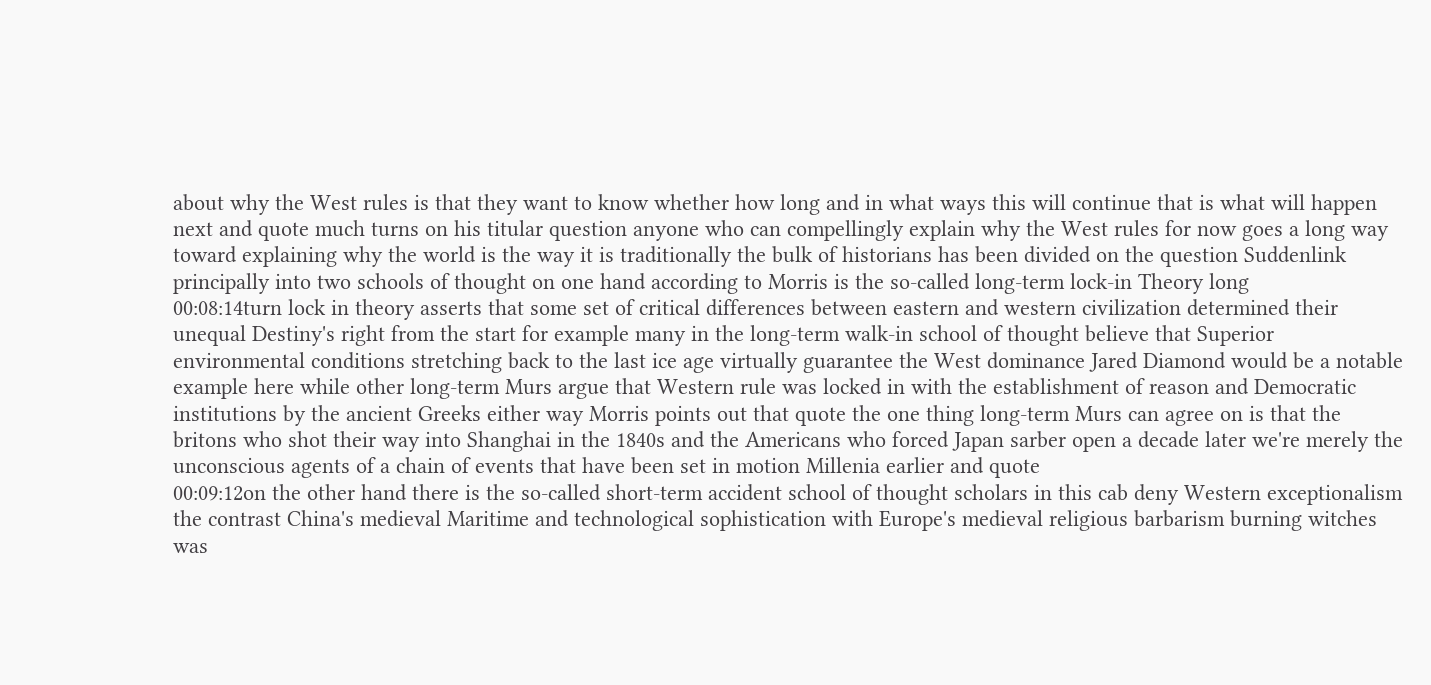about why the West rules is that they want to know whether how long and in what ways this will continue that is what will happen next and quote much turns on his titular question anyone who can compellingly explain why the West rules for now goes a long way toward explaining why the world is the way it is traditionally the bulk of historians has been divided on the question Suddenlink principally into two schools of thought on one hand according to Morris is the so-called long-term lock-in Theory long
00:08:14turn lock in theory asserts that some set of critical differences between eastern and western civilization determined their unequal Destiny's right from the start for example many in the long-term walk-in school of thought believe that Superior environmental conditions stretching back to the last ice age virtually guarantee the West dominance Jared Diamond would be a notable example here while other long-term Murs argue that Western rule was locked in with the establishment of reason and Democratic institutions by the ancient Greeks either way Morris points out that quote the one thing long-term Murs can agree on is that the britons who shot their way into Shanghai in the 1840s and the Americans who forced Japan sarber open a decade later we're merely the unconscious agents of a chain of events that have been set in motion Millenia earlier and quote
00:09:12on the other hand there is the so-called short-term accident school of thought scholars in this cab deny Western exceptionalism the contrast China's medieval Maritime and technological sophistication with Europe's medieval religious barbarism burning witches was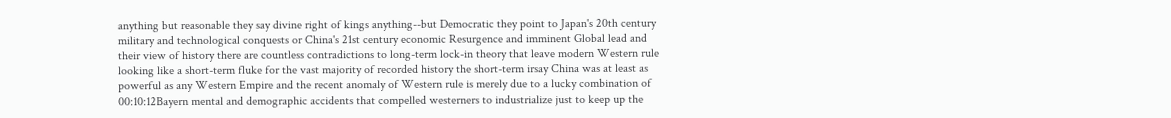anything but reasonable they say divine right of kings anything--but Democratic they point to Japan's 20th century military and technological conquests or China's 21st century economic Resurgence and imminent Global lead and their view of history there are countless contradictions to long-term lock-in theory that leave modern Western rule looking like a short-term fluke for the vast majority of recorded history the short-term irsay China was at least as powerful as any Western Empire and the recent anomaly of Western rule is merely due to a lucky combination of
00:10:12Bayern mental and demographic accidents that compelled westerners to industrialize just to keep up the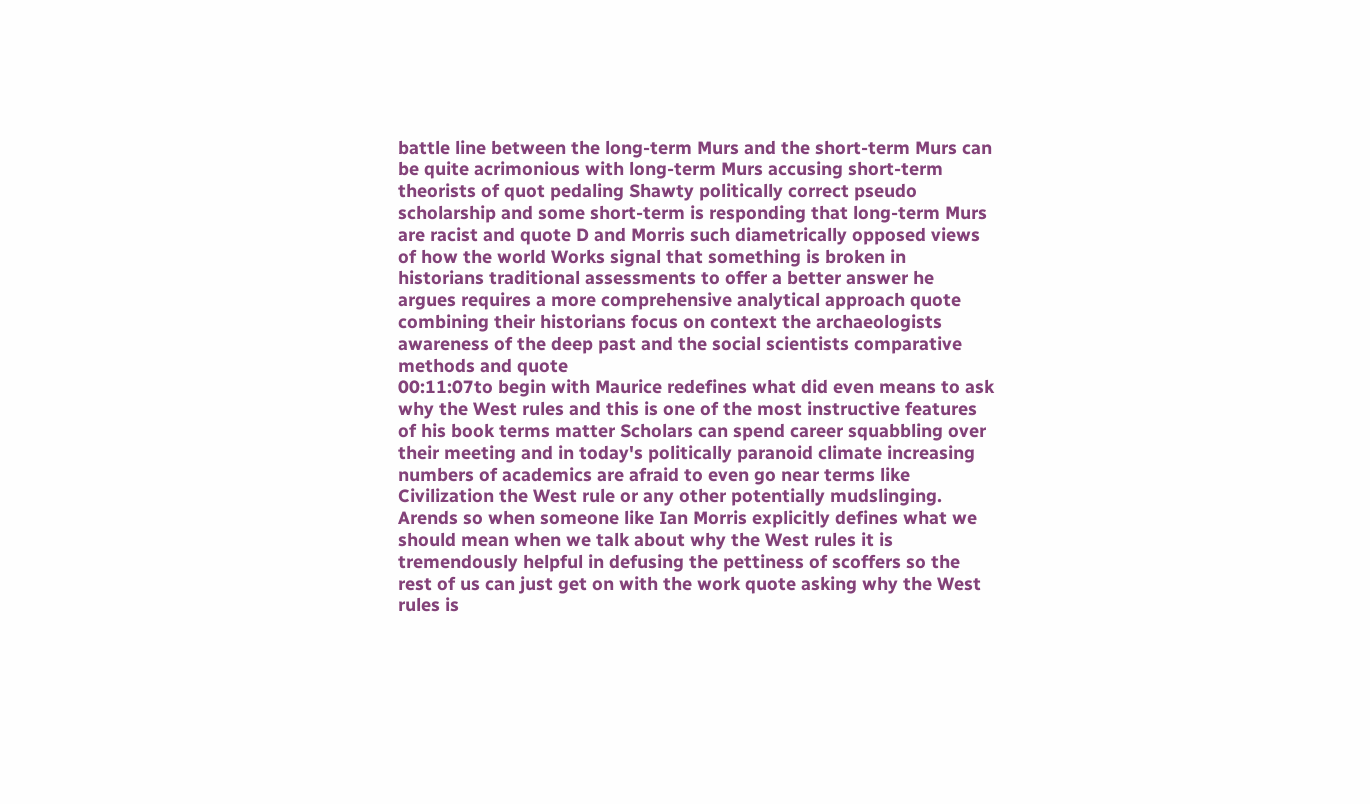battle line between the long-term Murs and the short-term Murs can be quite acrimonious with long-term Murs accusing short-term theorists of quot pedaling Shawty politically correct pseudo scholarship and some short-term is responding that long-term Murs are racist and quote D and Morris such diametrically opposed views of how the world Works signal that something is broken in historians traditional assessments to offer a better answer he argues requires a more comprehensive analytical approach quote combining their historians focus on context the archaeologists awareness of the deep past and the social scientists comparative methods and quote
00:11:07to begin with Maurice redefines what did even means to ask why the West rules and this is one of the most instructive features of his book terms matter Scholars can spend career squabbling over their meeting and in today's politically paranoid climate increasing numbers of academics are afraid to even go near terms like Civilization the West rule or any other potentially mudslinging. Arends so when someone like Ian Morris explicitly defines what we should mean when we talk about why the West rules it is tremendously helpful in defusing the pettiness of scoffers so the rest of us can just get on with the work quote asking why the West rules is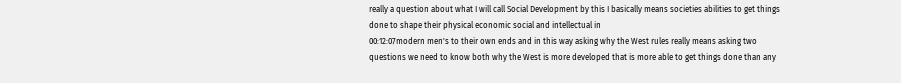really a question about what I will call Social Development by this I basically means societies abilities to get things done to shape their physical economic social and intellectual in
00:12:07modern men's to their own ends and in this way asking why the West rules really means asking two questions we need to know both why the West is more developed that is more able to get things done than any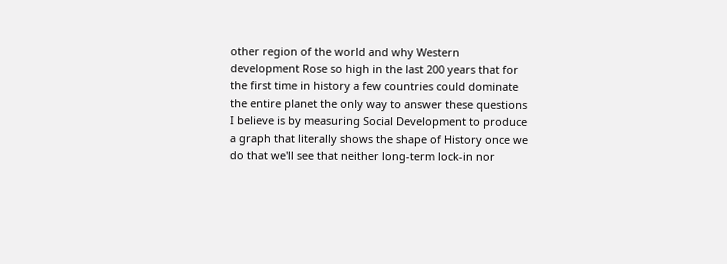other region of the world and why Western development Rose so high in the last 200 years that for the first time in history a few countries could dominate the entire planet the only way to answer these questions I believe is by measuring Social Development to produce a graph that literally shows the shape of History once we do that we'll see that neither long-term lock-in nor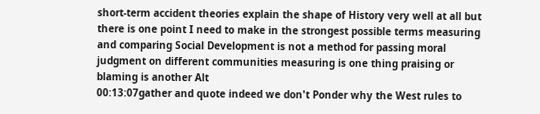short-term accident theories explain the shape of History very well at all but there is one point I need to make in the strongest possible terms measuring and comparing Social Development is not a method for passing moral judgment on different communities measuring is one thing praising or blaming is another Alt
00:13:07gather and quote indeed we don't Ponder why the West rules to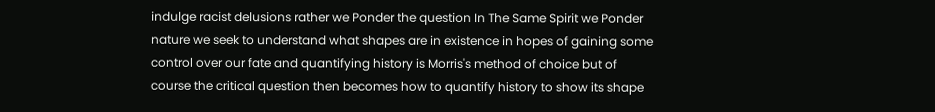indulge racist delusions rather we Ponder the question In The Same Spirit we Ponder nature we seek to understand what shapes are in existence in hopes of gaining some control over our fate and quantifying history is Morris's method of choice but of course the critical question then becomes how to quantify history to show its shape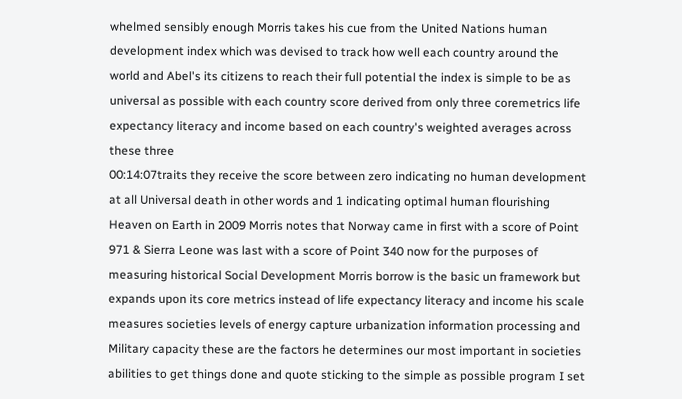whelmed sensibly enough Morris takes his cue from the United Nations human development index which was devised to track how well each country around the world and Abel's its citizens to reach their full potential the index is simple to be as universal as possible with each country score derived from only three coremetrics life expectancy literacy and income based on each country's weighted averages across these three
00:14:07traits they receive the score between zero indicating no human development at all Universal death in other words and 1 indicating optimal human flourishing Heaven on Earth in 2009 Morris notes that Norway came in first with a score of Point 971 & Sierra Leone was last with a score of Point 340 now for the purposes of measuring historical Social Development Morris borrow is the basic un framework but expands upon its core metrics instead of life expectancy literacy and income his scale measures societies levels of energy capture urbanization information processing and Military capacity these are the factors he determines our most important in societies abilities to get things done and quote sticking to the simple as possible program I set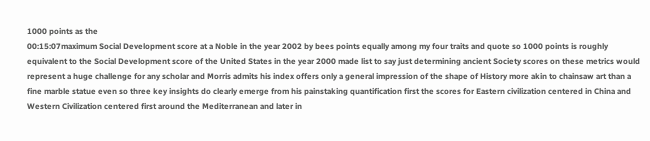1000 points as the
00:15:07maximum Social Development score at a Noble in the year 2002 by bees points equally among my four traits and quote so 1000 points is roughly equivalent to the Social Development score of the United States in the year 2000 made list to say just determining ancient Society scores on these metrics would represent a huge challenge for any scholar and Morris admits his index offers only a general impression of the shape of History more akin to chainsaw art than a fine marble statue even so three key insights do clearly emerge from his painstaking quantification first the scores for Eastern civilization centered in China and Western Civilization centered first around the Mediterranean and later in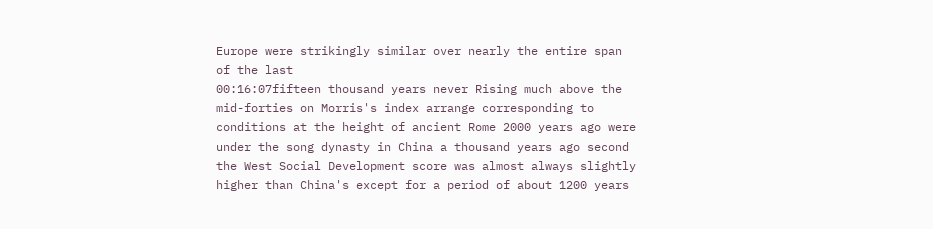Europe were strikingly similar over nearly the entire span of the last
00:16:07fifteen thousand years never Rising much above the mid-forties on Morris's index arrange corresponding to conditions at the height of ancient Rome 2000 years ago were under the song dynasty in China a thousand years ago second the West Social Development score was almost always slightly higher than China's except for a period of about 1200 years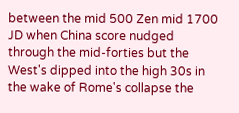between the mid 500 Zen mid 1700 JD when China score nudged through the mid-forties but the West's dipped into the high 30s in the wake of Rome's collapse the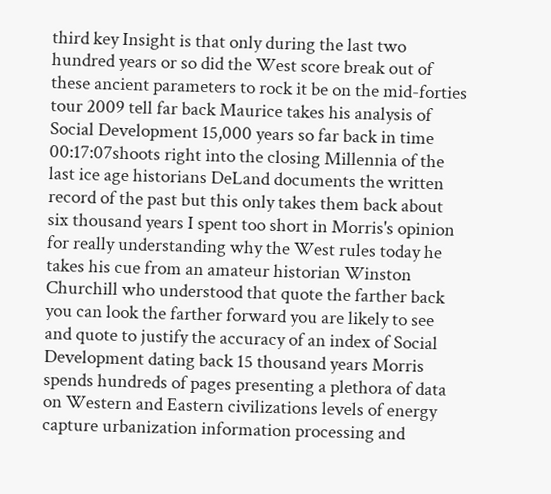third key Insight is that only during the last two hundred years or so did the West score break out of these ancient parameters to rock it be on the mid-forties tour 2009 tell far back Maurice takes his analysis of Social Development 15,000 years so far back in time
00:17:07shoots right into the closing Millennia of the last ice age historians DeLand documents the written record of the past but this only takes them back about six thousand years I spent too short in Morris's opinion for really understanding why the West rules today he takes his cue from an amateur historian Winston Churchill who understood that quote the farther back you can look the farther forward you are likely to see and quote to justify the accuracy of an index of Social Development dating back 15 thousand years Morris spends hundreds of pages presenting a plethora of data on Western and Eastern civilizations levels of energy capture urbanization information processing and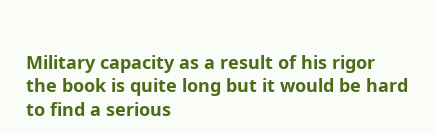Military capacity as a result of his rigor the book is quite long but it would be hard to find a serious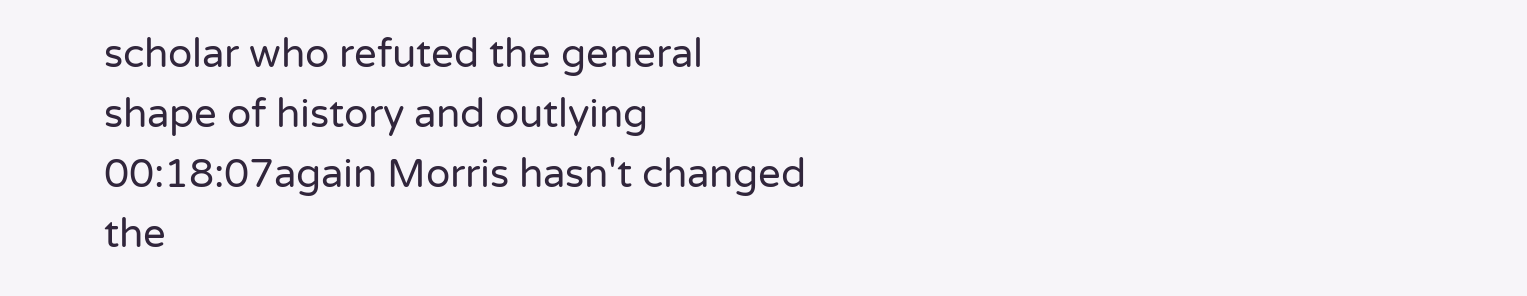scholar who refuted the general shape of history and outlying
00:18:07again Morris hasn't changed the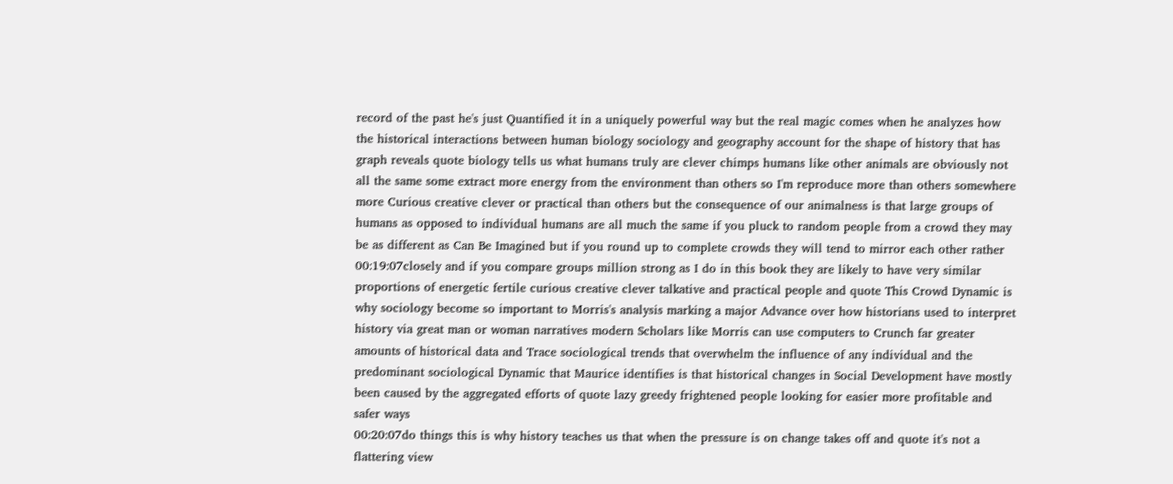record of the past he's just Quantified it in a uniquely powerful way but the real magic comes when he analyzes how the historical interactions between human biology sociology and geography account for the shape of history that has graph reveals quote biology tells us what humans truly are clever chimps humans like other animals are obviously not all the same some extract more energy from the environment than others so I'm reproduce more than others somewhere more Curious creative clever or practical than others but the consequence of our animalness is that large groups of humans as opposed to individual humans are all much the same if you pluck to random people from a crowd they may be as different as Can Be Imagined but if you round up to complete crowds they will tend to mirror each other rather
00:19:07closely and if you compare groups million strong as I do in this book they are likely to have very similar proportions of energetic fertile curious creative clever talkative and practical people and quote This Crowd Dynamic is why sociology become so important to Morris's analysis marking a major Advance over how historians used to interpret history via great man or woman narratives modern Scholars like Morris can use computers to Crunch far greater amounts of historical data and Trace sociological trends that overwhelm the influence of any individual and the predominant sociological Dynamic that Maurice identifies is that historical changes in Social Development have mostly been caused by the aggregated efforts of quote lazy greedy frightened people looking for easier more profitable and safer ways
00:20:07do things this is why history teaches us that when the pressure is on change takes off and quote it's not a flattering view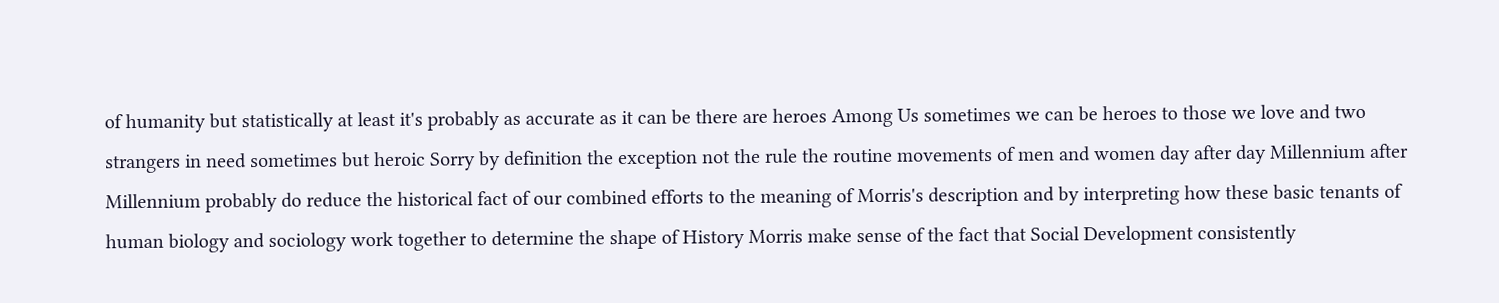of humanity but statistically at least it's probably as accurate as it can be there are heroes Among Us sometimes we can be heroes to those we love and two strangers in need sometimes but heroic Sorry by definition the exception not the rule the routine movements of men and women day after day Millennium after Millennium probably do reduce the historical fact of our combined efforts to the meaning of Morris's description and by interpreting how these basic tenants of human biology and sociology work together to determine the shape of History Morris make sense of the fact that Social Development consistently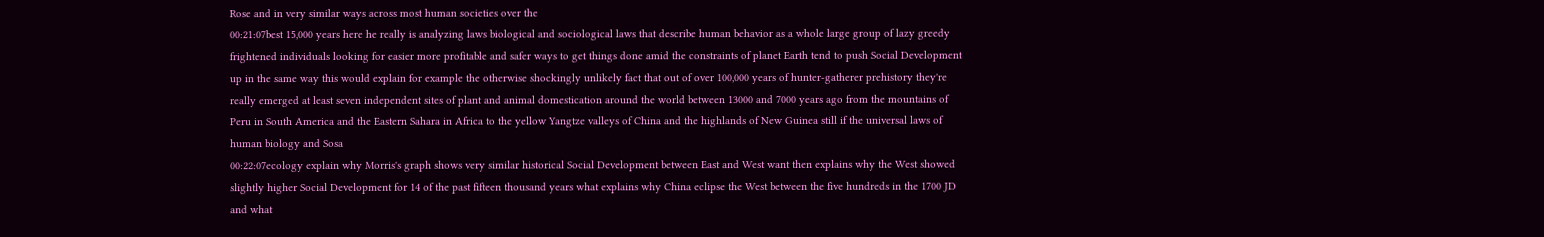Rose and in very similar ways across most human societies over the
00:21:07best 15,000 years here he really is analyzing laws biological and sociological laws that describe human behavior as a whole large group of lazy greedy frightened individuals looking for easier more profitable and safer ways to get things done amid the constraints of planet Earth tend to push Social Development up in the same way this would explain for example the otherwise shockingly unlikely fact that out of over 100,000 years of hunter-gatherer prehistory they're really emerged at least seven independent sites of plant and animal domestication around the world between 13000 and 7000 years ago from the mountains of Peru in South America and the Eastern Sahara in Africa to the yellow Yangtze valleys of China and the highlands of New Guinea still if the universal laws of human biology and Sosa
00:22:07ecology explain why Morris's graph shows very similar historical Social Development between East and West want then explains why the West showed slightly higher Social Development for 14 of the past fifteen thousand years what explains why China eclipse the West between the five hundreds in the 1700 JD and what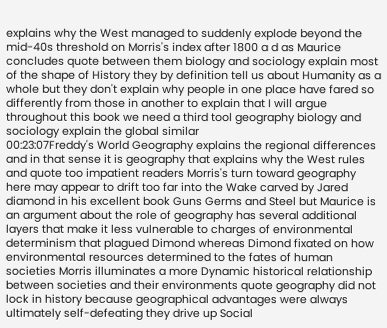explains why the West managed to suddenly explode beyond the mid-40s threshold on Morris's index after 1800 a d as Maurice concludes quote between them biology and sociology explain most of the shape of History they by definition tell us about Humanity as a whole but they don't explain why people in one place have fared so differently from those in another to explain that I will argue throughout this book we need a third tool geography biology and sociology explain the global similar
00:23:07Freddy's World Geography explains the regional differences and in that sense it is geography that explains why the West rules and quote too impatient readers Morris's turn toward geography here may appear to drift too far into the Wake carved by Jared diamond in his excellent book Guns Germs and Steel but Maurice is an argument about the role of geography has several additional layers that make it less vulnerable to charges of environmental determinism that plagued Dimond whereas Dimond fixated on how environmental resources determined to the fates of human societies Morris illuminates a more Dynamic historical relationship between societies and their environments quote geography did not lock in history because geographical advantages were always ultimately self-defeating they drive up Social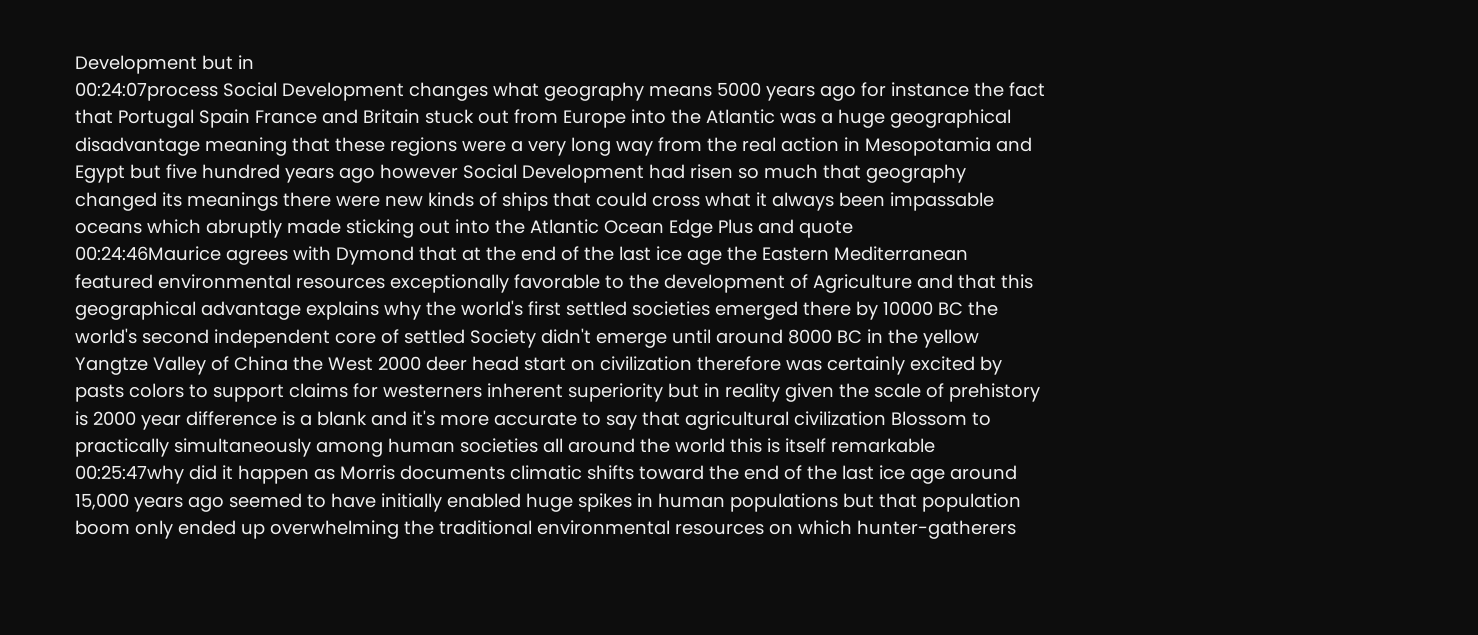Development but in
00:24:07process Social Development changes what geography means 5000 years ago for instance the fact that Portugal Spain France and Britain stuck out from Europe into the Atlantic was a huge geographical disadvantage meaning that these regions were a very long way from the real action in Mesopotamia and Egypt but five hundred years ago however Social Development had risen so much that geography changed its meanings there were new kinds of ships that could cross what it always been impassable oceans which abruptly made sticking out into the Atlantic Ocean Edge Plus and quote
00:24:46Maurice agrees with Dymond that at the end of the last ice age the Eastern Mediterranean featured environmental resources exceptionally favorable to the development of Agriculture and that this geographical advantage explains why the world's first settled societies emerged there by 10000 BC the world's second independent core of settled Society didn't emerge until around 8000 BC in the yellow Yangtze Valley of China the West 2000 deer head start on civilization therefore was certainly excited by pasts colors to support claims for westerners inherent superiority but in reality given the scale of prehistory is 2000 year difference is a blank and it's more accurate to say that agricultural civilization Blossom to practically simultaneously among human societies all around the world this is itself remarkable
00:25:47why did it happen as Morris documents climatic shifts toward the end of the last ice age around 15,000 years ago seemed to have initially enabled huge spikes in human populations but that population boom only ended up overwhelming the traditional environmental resources on which hunter-gatherers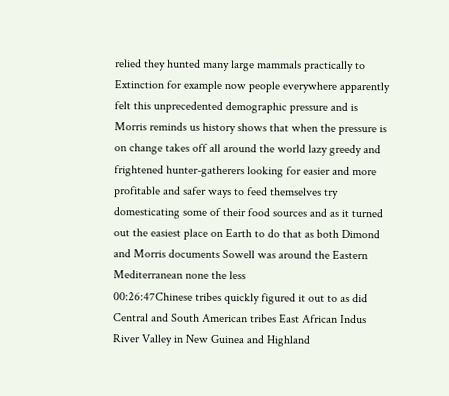relied they hunted many large mammals practically to Extinction for example now people everywhere apparently felt this unprecedented demographic pressure and is Morris reminds us history shows that when the pressure is on change takes off all around the world lazy greedy and frightened hunter-gatherers looking for easier and more profitable and safer ways to feed themselves try domesticating some of their food sources and as it turned out the easiest place on Earth to do that as both Dimond and Morris documents Sowell was around the Eastern Mediterranean none the less
00:26:47Chinese tribes quickly figured it out to as did Central and South American tribes East African Indus River Valley in New Guinea and Highland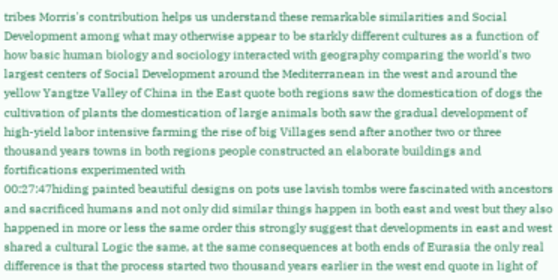tribes Morris's contribution helps us understand these remarkable similarities and Social Development among what may otherwise appear to be starkly different cultures as a function of how basic human biology and sociology interacted with geography comparing the world's two largest centers of Social Development around the Mediterranean in the west and around the yellow Yangtze Valley of China in the East quote both regions saw the domestication of dogs the cultivation of plants the domestication of large animals both saw the gradual development of high-yield labor intensive farming the rise of big Villages send after another two or three thousand years towns in both regions people constructed an elaborate buildings and fortifications experimented with
00:27:47hiding painted beautiful designs on pots use lavish tombs were fascinated with ancestors and sacrificed humans and not only did similar things happen in both east and west but they also happened in more or less the same order this strongly suggest that developments in east and west shared a cultural Logic the same, at the same consequences at both ends of Eurasia the only real difference is that the process started two thousand years earlier in the west end quote in light of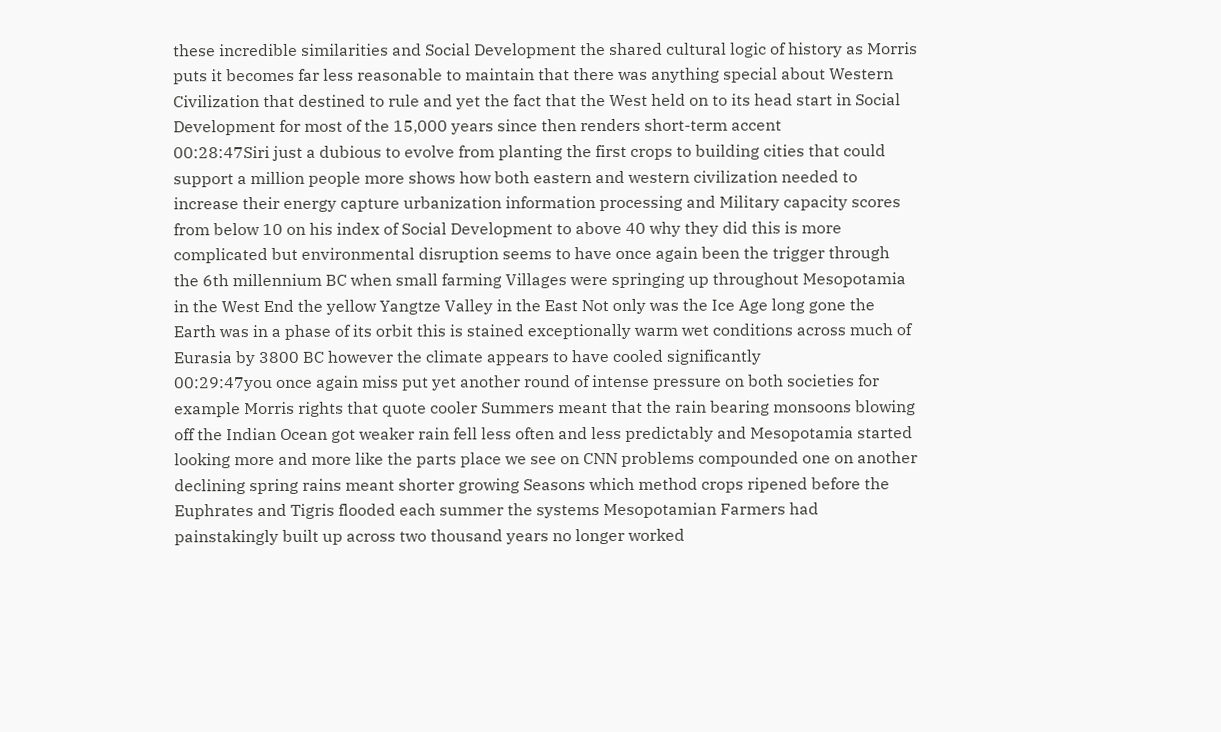these incredible similarities and Social Development the shared cultural logic of history as Morris puts it becomes far less reasonable to maintain that there was anything special about Western Civilization that destined to rule and yet the fact that the West held on to its head start in Social Development for most of the 15,000 years since then renders short-term accent
00:28:47Siri just a dubious to evolve from planting the first crops to building cities that could support a million people more shows how both eastern and western civilization needed to increase their energy capture urbanization information processing and Military capacity scores from below 10 on his index of Social Development to above 40 why they did this is more complicated but environmental disruption seems to have once again been the trigger through the 6th millennium BC when small farming Villages were springing up throughout Mesopotamia in the West End the yellow Yangtze Valley in the East Not only was the Ice Age long gone the Earth was in a phase of its orbit this is stained exceptionally warm wet conditions across much of Eurasia by 3800 BC however the climate appears to have cooled significantly
00:29:47you once again miss put yet another round of intense pressure on both societies for example Morris rights that quote cooler Summers meant that the rain bearing monsoons blowing off the Indian Ocean got weaker rain fell less often and less predictably and Mesopotamia started looking more and more like the parts place we see on CNN problems compounded one on another declining spring rains meant shorter growing Seasons which method crops ripened before the Euphrates and Tigris flooded each summer the systems Mesopotamian Farmers had painstakingly built up across two thousand years no longer worked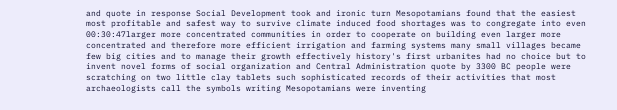and quote in response Social Development took and ironic turn Mesopotamians found that the easiest most profitable and safest way to survive climate induced food shortages was to congregate into even
00:30:47larger more concentrated communities in order to cooperate on building even larger more concentrated and therefore more efficient irrigation and farming systems many small villages became few big cities and to manage their growth effectively history's first urbanites had no choice but to invent novel forms of social organization and Central Administration quote by 3300 BC people were scratching on two little clay tablets such sophisticated records of their activities that most archaeologists call the symbols writing Mesopotamians were inventing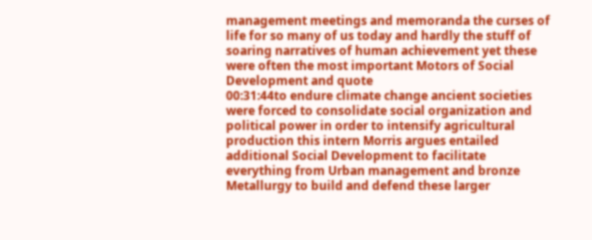management meetings and memoranda the curses of life for so many of us today and hardly the stuff of soaring narratives of human achievement yet these were often the most important Motors of Social Development and quote
00:31:44to endure climate change ancient societies were forced to consolidate social organization and political power in order to intensify agricultural production this intern Morris argues entailed additional Social Development to facilitate everything from Urban management and bronze Metallurgy to build and defend these larger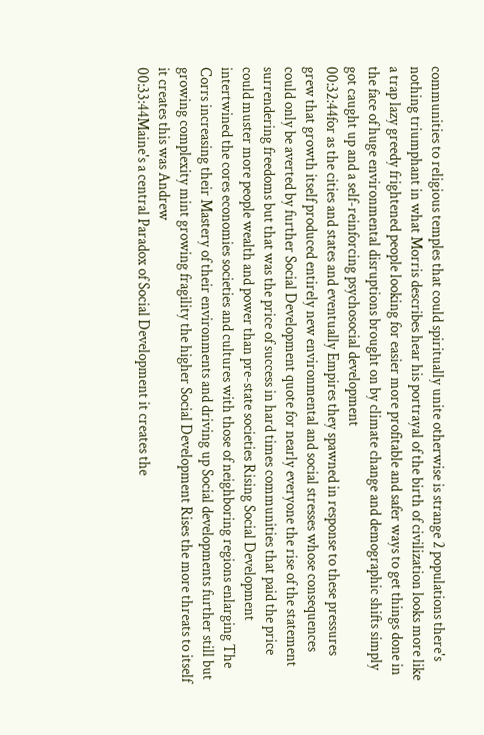communities to religious temples that could spiritually unite otherwise is strange 2 populations there's nothing triumphant in what Morris describes hear his portrayal of the birth of civilization looks more like a trap lazy greedy frightened people looking for easier more profitable and safer ways to get things done in the face of huge environmental disruptions brought on by climate change and demographic shifts simply got caught up and a self-reinforcing psychosocial development
00:32:44for as the cities and states and eventually Empires they spawned in response to these pressures grew that growth itself produced entirely new environmental and social stresses whose consequences could only be averted by further Social Development quote for nearly everyone the rise of the statement surrendering freedoms but that was the price of success in hard times communities that paid the price could muster more people wealth and power than pre-state societies Rising Social Development intertwined the cores economies societies and cultures with those of neighboring regions enlarging The Corrs increasing their Mastery of their environments and driving up Social developments further still but growing complexity mint growing fragility the higher Social Development Rises the more threats to itself it creates this was Andrew
00:33:44Maine's a central Paradox of Social Development it creates the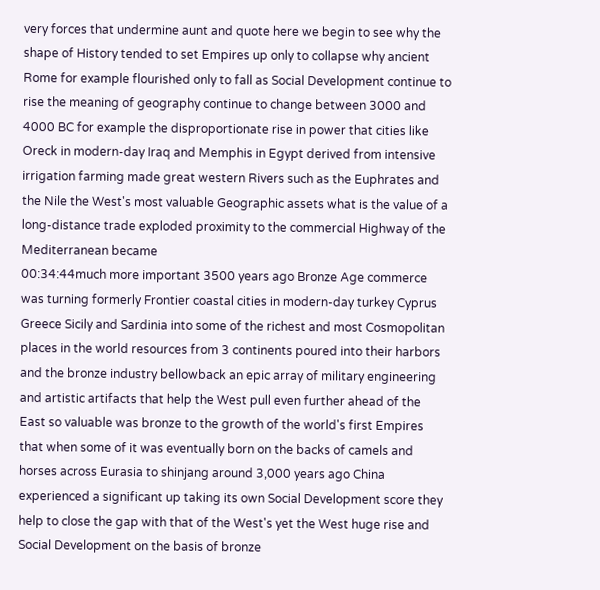very forces that undermine aunt and quote here we begin to see why the shape of History tended to set Empires up only to collapse why ancient Rome for example flourished only to fall as Social Development continue to rise the meaning of geography continue to change between 3000 and 4000 BC for example the disproportionate rise in power that cities like Oreck in modern-day Iraq and Memphis in Egypt derived from intensive irrigation farming made great western Rivers such as the Euphrates and the Nile the West's most valuable Geographic assets what is the value of a long-distance trade exploded proximity to the commercial Highway of the Mediterranean became
00:34:44much more important 3500 years ago Bronze Age commerce was turning formerly Frontier coastal cities in modern-day turkey Cyprus Greece Sicily and Sardinia into some of the richest and most Cosmopolitan places in the world resources from 3 continents poured into their harbors and the bronze industry bellowback an epic array of military engineering and artistic artifacts that help the West pull even further ahead of the East so valuable was bronze to the growth of the world's first Empires that when some of it was eventually born on the backs of camels and horses across Eurasia to shinjang around 3,000 years ago China experienced a significant up taking its own Social Development score they help to close the gap with that of the West's yet the West huge rise and Social Development on the basis of bronze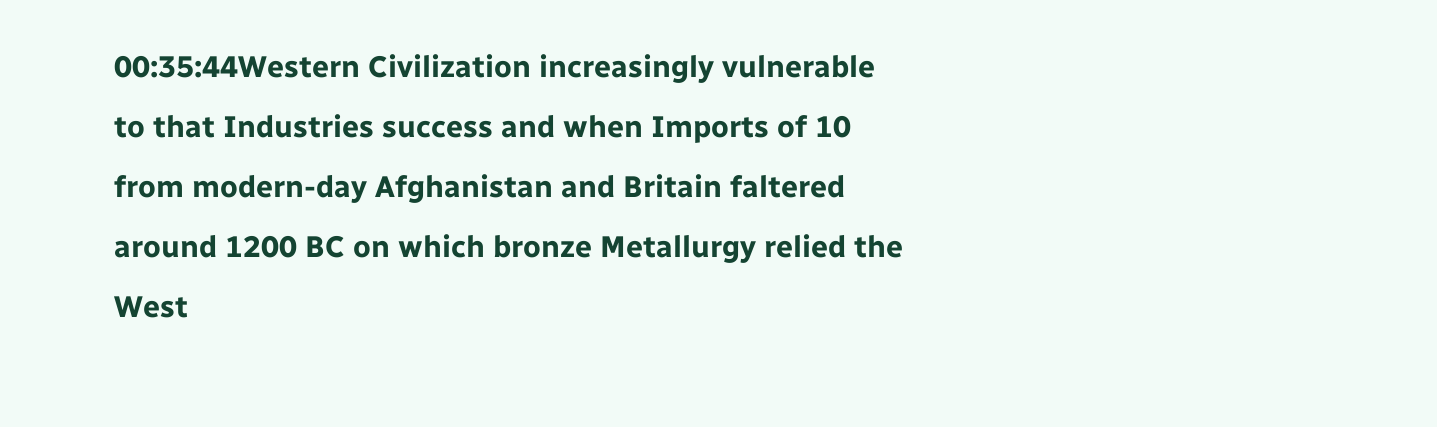00:35:44Western Civilization increasingly vulnerable to that Industries success and when Imports of 10 from modern-day Afghanistan and Britain faltered around 1200 BC on which bronze Metallurgy relied the West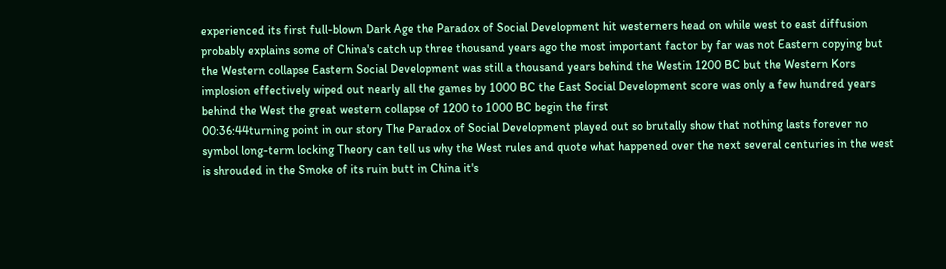experienced its first full-blown Dark Age the Paradox of Social Development hit westerners head on while west to east diffusion probably explains some of China's catch up three thousand years ago the most important factor by far was not Eastern copying but the Western collapse Eastern Social Development was still a thousand years behind the Westin 1200 BC but the Western Kors implosion effectively wiped out nearly all the games by 1000 BC the East Social Development score was only a few hundred years behind the West the great western collapse of 1200 to 1000 BC begin the first
00:36:44turning point in our story The Paradox of Social Development played out so brutally show that nothing lasts forever no symbol long-term locking Theory can tell us why the West rules and quote what happened over the next several centuries in the west is shrouded in the Smoke of its ruin butt in China it's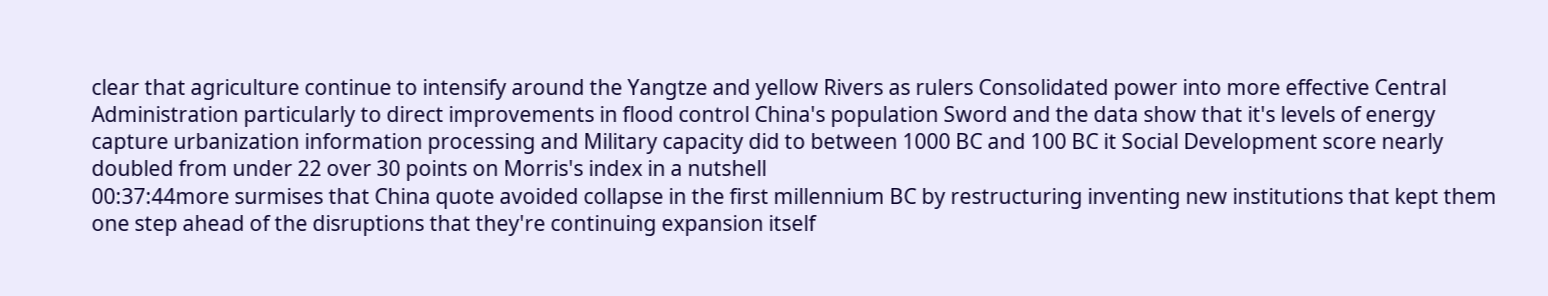clear that agriculture continue to intensify around the Yangtze and yellow Rivers as rulers Consolidated power into more effective Central Administration particularly to direct improvements in flood control China's population Sword and the data show that it's levels of energy capture urbanization information processing and Military capacity did to between 1000 BC and 100 BC it Social Development score nearly doubled from under 22 over 30 points on Morris's index in a nutshell
00:37:44more surmises that China quote avoided collapse in the first millennium BC by restructuring inventing new institutions that kept them one step ahead of the disruptions that they're continuing expansion itself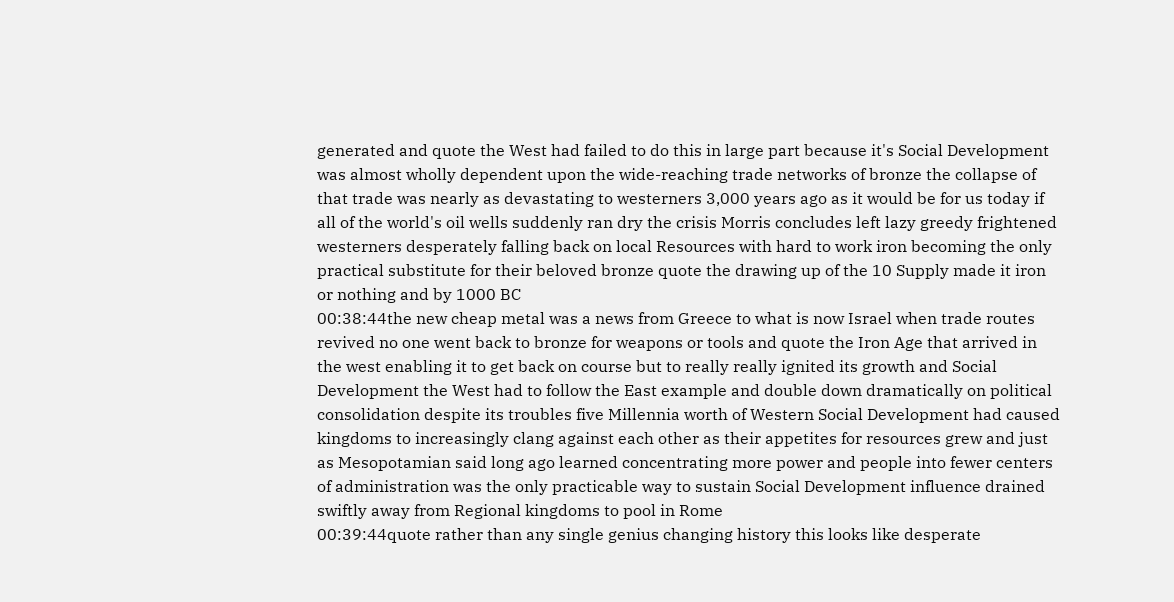generated and quote the West had failed to do this in large part because it's Social Development was almost wholly dependent upon the wide-reaching trade networks of bronze the collapse of that trade was nearly as devastating to westerners 3,000 years ago as it would be for us today if all of the world's oil wells suddenly ran dry the crisis Morris concludes left lazy greedy frightened westerners desperately falling back on local Resources with hard to work iron becoming the only practical substitute for their beloved bronze quote the drawing up of the 10 Supply made it iron or nothing and by 1000 BC
00:38:44the new cheap metal was a news from Greece to what is now Israel when trade routes revived no one went back to bronze for weapons or tools and quote the Iron Age that arrived in the west enabling it to get back on course but to really really ignited its growth and Social Development the West had to follow the East example and double down dramatically on political consolidation despite its troubles five Millennia worth of Western Social Development had caused kingdoms to increasingly clang against each other as their appetites for resources grew and just as Mesopotamian said long ago learned concentrating more power and people into fewer centers of administration was the only practicable way to sustain Social Development influence drained swiftly away from Regional kingdoms to pool in Rome
00:39:44quote rather than any single genius changing history this looks like desperate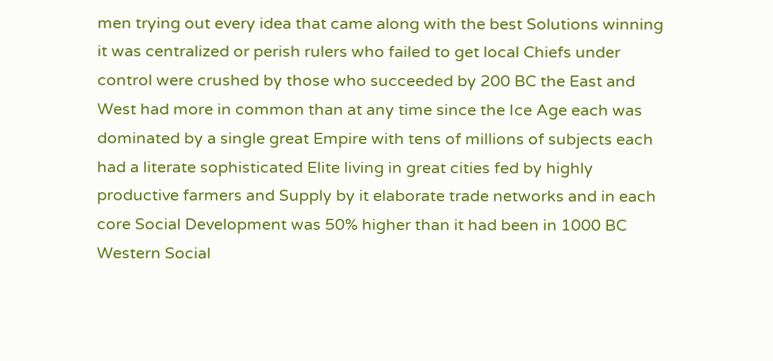men trying out every idea that came along with the best Solutions winning it was centralized or perish rulers who failed to get local Chiefs under control were crushed by those who succeeded by 200 BC the East and West had more in common than at any time since the Ice Age each was dominated by a single great Empire with tens of millions of subjects each had a literate sophisticated Elite living in great cities fed by highly productive farmers and Supply by it elaborate trade networks and in each core Social Development was 50% higher than it had been in 1000 BC Western Social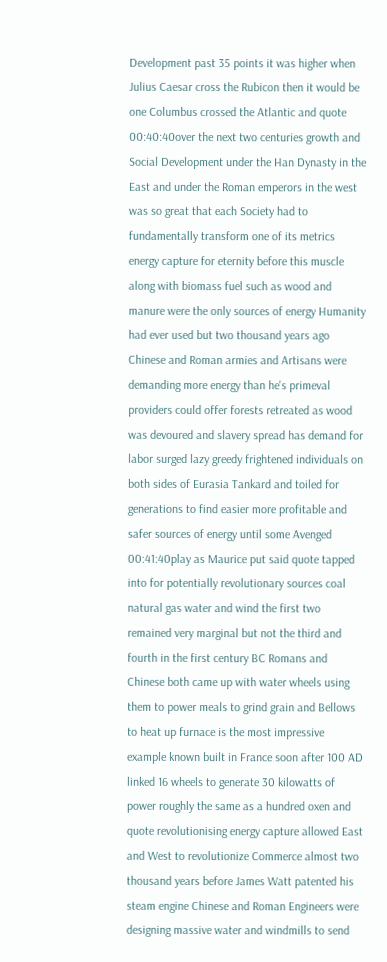Development past 35 points it was higher when Julius Caesar cross the Rubicon then it would be one Columbus crossed the Atlantic and quote
00:40:40over the next two centuries growth and Social Development under the Han Dynasty in the East and under the Roman emperors in the west was so great that each Society had to fundamentally transform one of its metrics energy capture for eternity before this muscle along with biomass fuel such as wood and manure were the only sources of energy Humanity had ever used but two thousand years ago Chinese and Roman armies and Artisans were demanding more energy than he's primeval providers could offer forests retreated as wood was devoured and slavery spread has demand for labor surged lazy greedy frightened individuals on both sides of Eurasia Tankard and toiled for generations to find easier more profitable and safer sources of energy until some Avenged
00:41:40play as Maurice put said quote tapped into for potentially revolutionary sources coal natural gas water and wind the first two remained very marginal but not the third and fourth in the first century BC Romans and Chinese both came up with water wheels using them to power meals to grind grain and Bellows to heat up furnace is the most impressive example known built in France soon after 100 AD linked 16 wheels to generate 30 kilowatts of power roughly the same as a hundred oxen and quote revolutionising energy capture allowed East and West to revolutionize Commerce almost two thousand years before James Watt patented his steam engine Chinese and Roman Engineers were designing massive water and windmills to send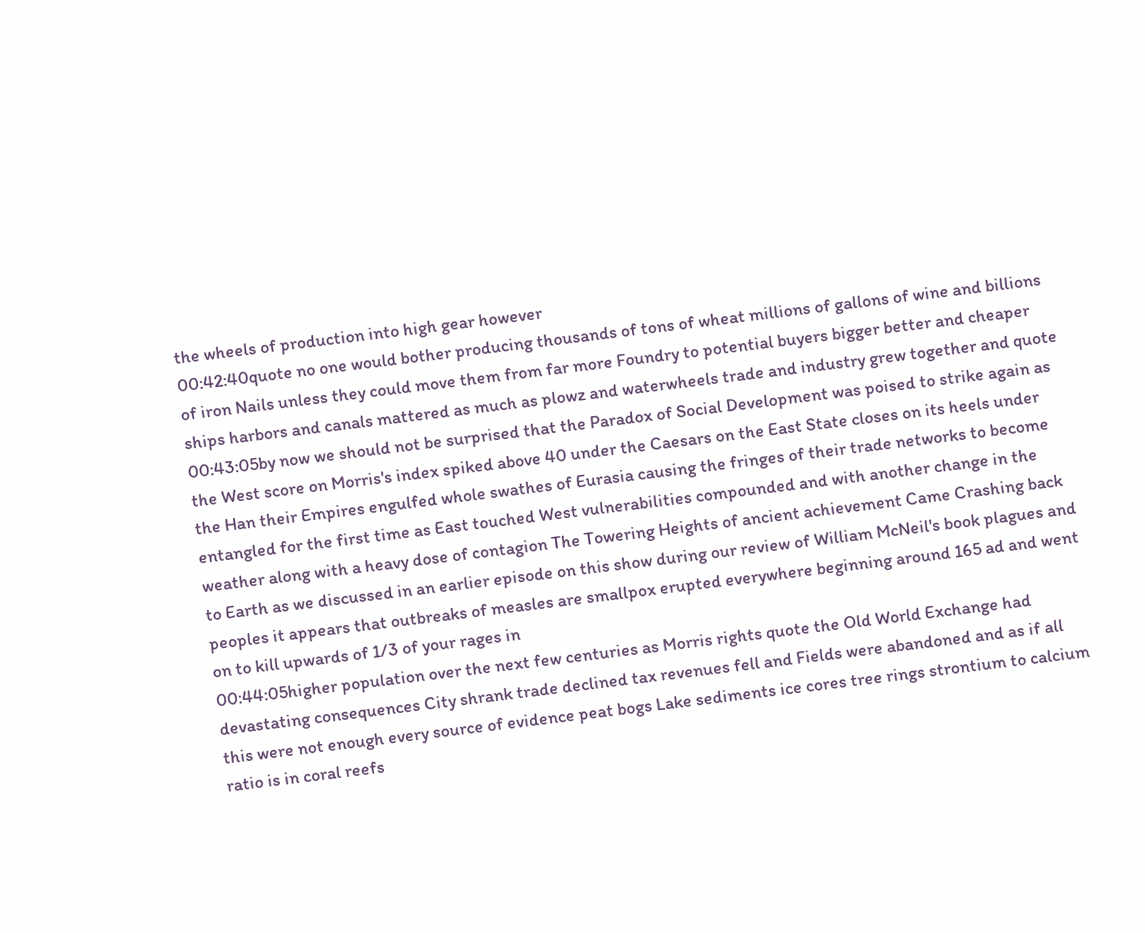the wheels of production into high gear however
00:42:40quote no one would bother producing thousands of tons of wheat millions of gallons of wine and billions of iron Nails unless they could move them from far more Foundry to potential buyers bigger better and cheaper ships harbors and canals mattered as much as plowz and waterwheels trade and industry grew together and quote
00:43:05by now we should not be surprised that the Paradox of Social Development was poised to strike again as the West score on Morris's index spiked above 40 under the Caesars on the East State closes on its heels under the Han their Empires engulfed whole swathes of Eurasia causing the fringes of their trade networks to become entangled for the first time as East touched West vulnerabilities compounded and with another change in the weather along with a heavy dose of contagion The Towering Heights of ancient achievement Came Crashing back to Earth as we discussed in an earlier episode on this show during our review of William McNeil's book plagues and peoples it appears that outbreaks of measles are smallpox erupted everywhere beginning around 165 ad and went on to kill upwards of 1/3 of your rages in
00:44:05higher population over the next few centuries as Morris rights quote the Old World Exchange had devastating consequences City shrank trade declined tax revenues fell and Fields were abandoned and as if all this were not enough every source of evidence peat bogs Lake sediments ice cores tree rings strontium to calcium ratio is in coral reefs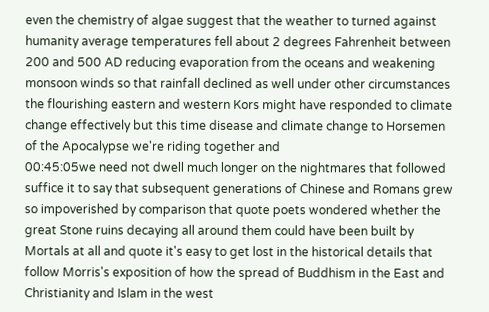even the chemistry of algae suggest that the weather to turned against humanity average temperatures fell about 2 degrees Fahrenheit between 200 and 500 AD reducing evaporation from the oceans and weakening monsoon winds so that rainfall declined as well under other circumstances the flourishing eastern and western Kors might have responded to climate change effectively but this time disease and climate change to Horsemen of the Apocalypse we're riding together and
00:45:05we need not dwell much longer on the nightmares that followed suffice it to say that subsequent generations of Chinese and Romans grew so impoverished by comparison that quote poets wondered whether the great Stone ruins decaying all around them could have been built by Mortals at all and quote it's easy to get lost in the historical details that follow Morris's exposition of how the spread of Buddhism in the East and Christianity and Islam in the west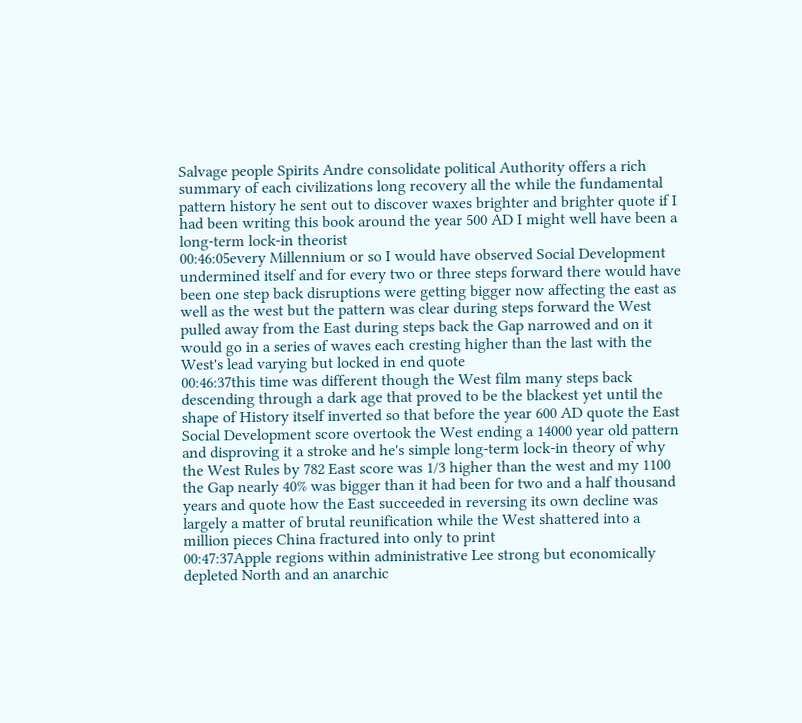Salvage people Spirits Andre consolidate political Authority offers a rich summary of each civilizations long recovery all the while the fundamental pattern history he sent out to discover waxes brighter and brighter quote if I had been writing this book around the year 500 AD I might well have been a long-term lock-in theorist
00:46:05every Millennium or so I would have observed Social Development undermined itself and for every two or three steps forward there would have been one step back disruptions were getting bigger now affecting the east as well as the west but the pattern was clear during steps forward the West pulled away from the East during steps back the Gap narrowed and on it would go in a series of waves each cresting higher than the last with the West's lead varying but locked in end quote
00:46:37this time was different though the West film many steps back descending through a dark age that proved to be the blackest yet until the shape of History itself inverted so that before the year 600 AD quote the East Social Development score overtook the West ending a 14000 year old pattern and disproving it a stroke and he's simple long-term lock-in theory of why the West Rules by 782 East score was 1/3 higher than the west and my 1100 the Gap nearly 40% was bigger than it had been for two and a half thousand years and quote how the East succeeded in reversing its own decline was largely a matter of brutal reunification while the West shattered into a million pieces China fractured into only to print
00:47:37Apple regions within administrative Lee strong but economically depleted North and an anarchic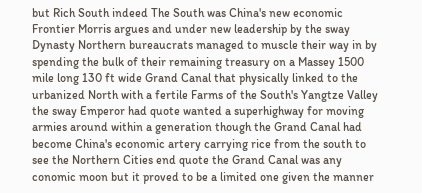but Rich South indeed The South was China's new economic Frontier Morris argues and under new leadership by the sway Dynasty Northern bureaucrats managed to muscle their way in by spending the bulk of their remaining treasury on a Massey 1500 mile long 130 ft wide Grand Canal that physically linked to the urbanized North with a fertile Farms of the South's Yangtze Valley the sway Emperor had quote wanted a superhighway for moving armies around within a generation though the Grand Canal had become China's economic artery carrying rice from the south to see the Northern Cities end quote the Grand Canal was any conomic moon but it proved to be a limited one given the manner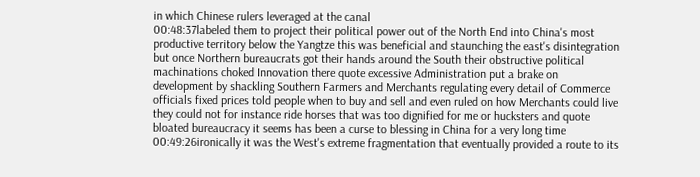in which Chinese rulers leveraged at the canal
00:48:37labeled them to project their political power out of the North End into China's most productive territory below the Yangtze this was beneficial and staunching the east's disintegration but once Northern bureaucrats got their hands around the South their obstructive political machinations choked Innovation there quote excessive Administration put a brake on development by shackling Southern Farmers and Merchants regulating every detail of Commerce officials fixed prices told people when to buy and sell and even ruled on how Merchants could live they could not for instance ride horses that was too dignified for me or hucksters and quote bloated bureaucracy it seems has been a curse to blessing in China for a very long time
00:49:26ironically it was the West's extreme fragmentation that eventually provided a route to its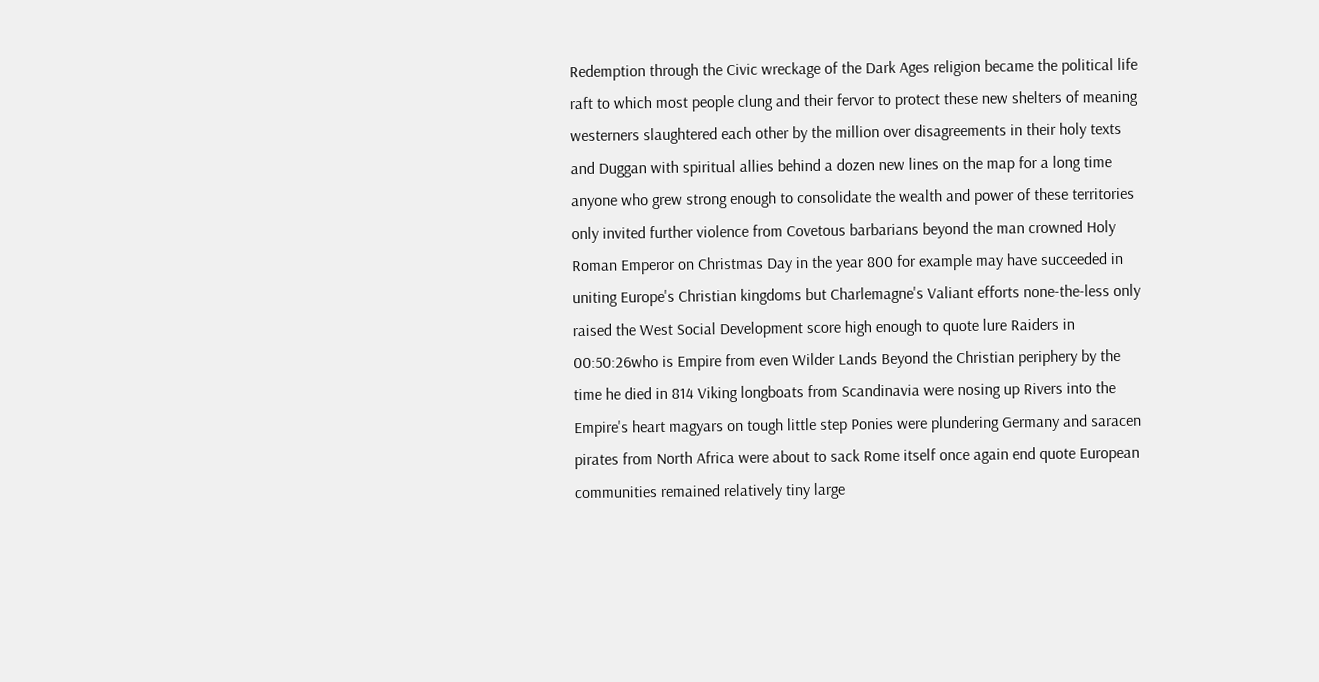Redemption through the Civic wreckage of the Dark Ages religion became the political life raft to which most people clung and their fervor to protect these new shelters of meaning westerners slaughtered each other by the million over disagreements in their holy texts and Duggan with spiritual allies behind a dozen new lines on the map for a long time anyone who grew strong enough to consolidate the wealth and power of these territories only invited further violence from Covetous barbarians beyond the man crowned Holy Roman Emperor on Christmas Day in the year 800 for example may have succeeded in uniting Europe's Christian kingdoms but Charlemagne's Valiant efforts none-the-less only raised the West Social Development score high enough to quote lure Raiders in
00:50:26who is Empire from even Wilder Lands Beyond the Christian periphery by the time he died in 814 Viking longboats from Scandinavia were nosing up Rivers into the Empire's heart magyars on tough little step Ponies were plundering Germany and saracen pirates from North Africa were about to sack Rome itself once again end quote European communities remained relatively tiny large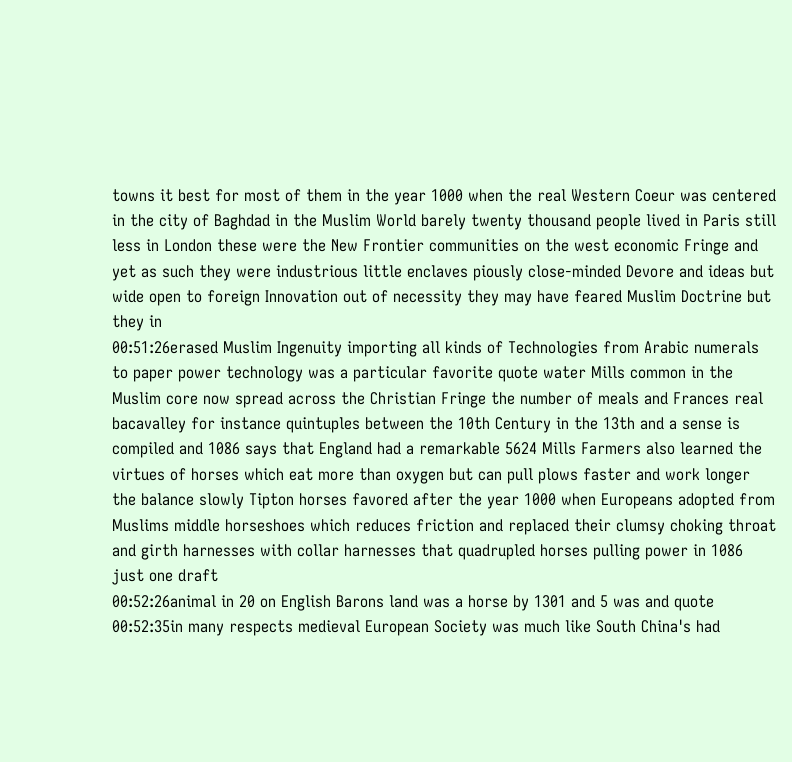towns it best for most of them in the year 1000 when the real Western Coeur was centered in the city of Baghdad in the Muslim World barely twenty thousand people lived in Paris still less in London these were the New Frontier communities on the west economic Fringe and yet as such they were industrious little enclaves piously close-minded Devore and ideas but wide open to foreign Innovation out of necessity they may have feared Muslim Doctrine but they in
00:51:26erased Muslim Ingenuity importing all kinds of Technologies from Arabic numerals to paper power technology was a particular favorite quote water Mills common in the Muslim core now spread across the Christian Fringe the number of meals and Frances real bacavalley for instance quintuples between the 10th Century in the 13th and a sense is compiled and 1086 says that England had a remarkable 5624 Mills Farmers also learned the virtues of horses which eat more than oxygen but can pull plows faster and work longer the balance slowly Tipton horses favored after the year 1000 when Europeans adopted from Muslims middle horseshoes which reduces friction and replaced their clumsy choking throat and girth harnesses with collar harnesses that quadrupled horses pulling power in 1086 just one draft
00:52:26animal in 20 on English Barons land was a horse by 1301 and 5 was and quote
00:52:35in many respects medieval European Society was much like South China's had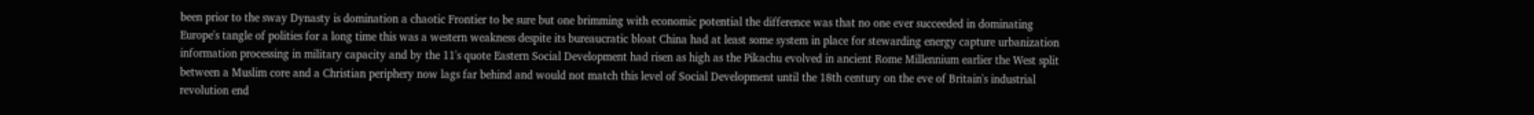been prior to the sway Dynasty is domination a chaotic Frontier to be sure but one brimming with economic potential the difference was that no one ever succeeded in dominating Europe's tangle of polities for a long time this was a western weakness despite its bureaucratic bloat China had at least some system in place for stewarding energy capture urbanization information processing in military capacity and by the 11's quote Eastern Social Development had risen as high as the Pikachu evolved in ancient Rome Millennium earlier the West split between a Muslim core and a Christian periphery now lags far behind and would not match this level of Social Development until the 18th century on the eve of Britain's industrial revolution end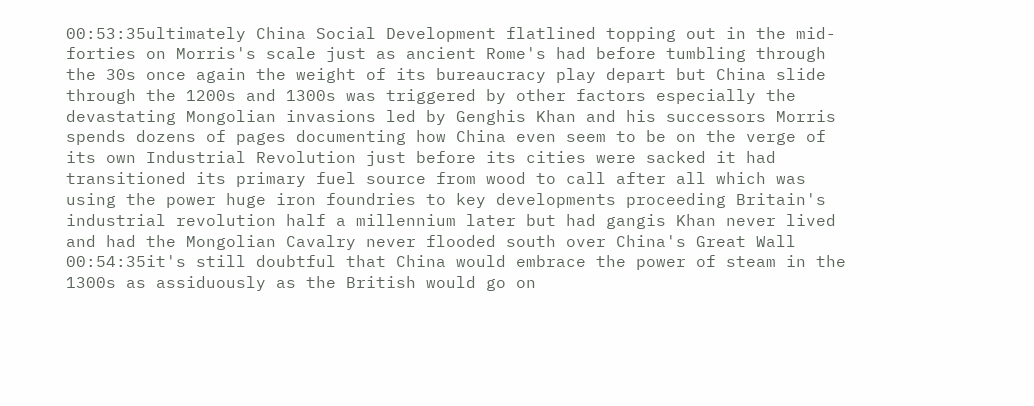00:53:35ultimately China Social Development flatlined topping out in the mid-forties on Morris's scale just as ancient Rome's had before tumbling through the 30s once again the weight of its bureaucracy play depart but China slide through the 1200s and 1300s was triggered by other factors especially the devastating Mongolian invasions led by Genghis Khan and his successors Morris spends dozens of pages documenting how China even seem to be on the verge of its own Industrial Revolution just before its cities were sacked it had transitioned its primary fuel source from wood to call after all which was using the power huge iron foundries to key developments proceeding Britain's industrial revolution half a millennium later but had gangis Khan never lived and had the Mongolian Cavalry never flooded south over China's Great Wall
00:54:35it's still doubtful that China would embrace the power of steam in the 1300s as assiduously as the British would go on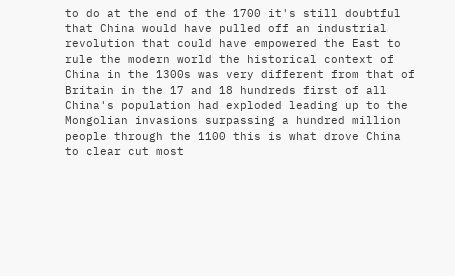to do at the end of the 1700 it's still doubtful that China would have pulled off an industrial revolution that could have empowered the East to rule the modern world the historical context of China in the 1300s was very different from that of Britain in the 17 and 18 hundreds first of all China's population had exploded leading up to the Mongolian invasions surpassing a hundred million people through the 1100 this is what drove China to clear cut most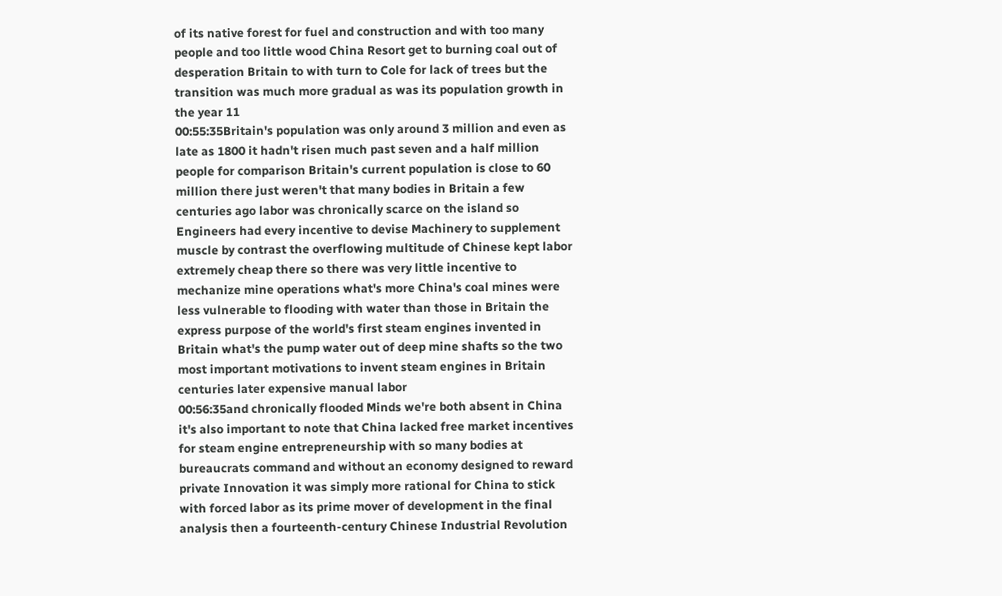of its native forest for fuel and construction and with too many people and too little wood China Resort get to burning coal out of desperation Britain to with turn to Cole for lack of trees but the transition was much more gradual as was its population growth in the year 11
00:55:35Britain's population was only around 3 million and even as late as 1800 it hadn't risen much past seven and a half million people for comparison Britain's current population is close to 60 million there just weren't that many bodies in Britain a few centuries ago labor was chronically scarce on the island so Engineers had every incentive to devise Machinery to supplement muscle by contrast the overflowing multitude of Chinese kept labor extremely cheap there so there was very little incentive to mechanize mine operations what's more China's coal mines were less vulnerable to flooding with water than those in Britain the express purpose of the world's first steam engines invented in Britain what's the pump water out of deep mine shafts so the two most important motivations to invent steam engines in Britain centuries later expensive manual labor
00:56:35and chronically flooded Minds we're both absent in China it's also important to note that China lacked free market incentives for steam engine entrepreneurship with so many bodies at bureaucrats command and without an economy designed to reward private Innovation it was simply more rational for China to stick with forced labor as its prime mover of development in the final analysis then a fourteenth-century Chinese Industrial Revolution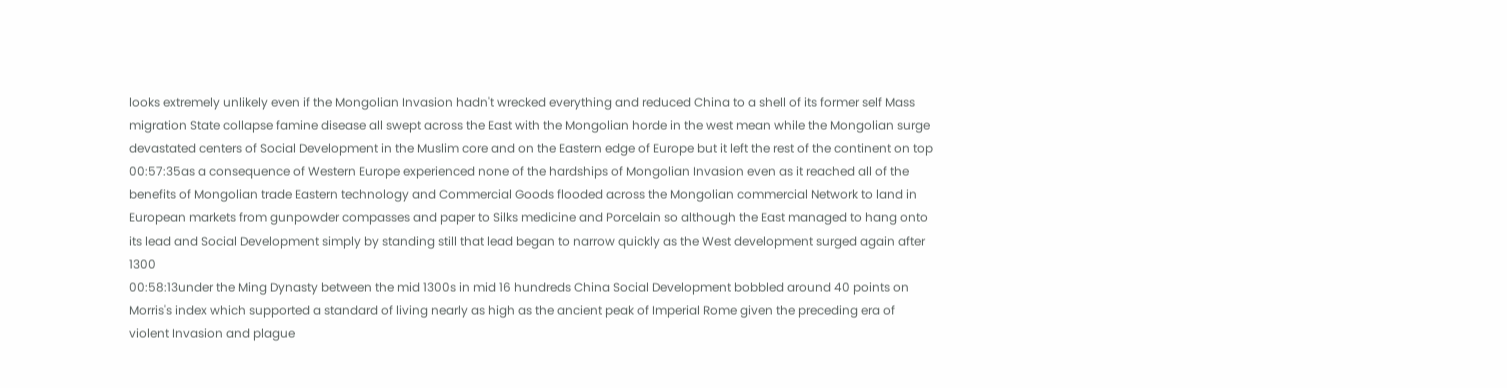looks extremely unlikely even if the Mongolian Invasion hadn't wrecked everything and reduced China to a shell of its former self Mass migration State collapse famine disease all swept across the East with the Mongolian horde in the west mean while the Mongolian surge devastated centers of Social Development in the Muslim core and on the Eastern edge of Europe but it left the rest of the continent on top
00:57:35as a consequence of Western Europe experienced none of the hardships of Mongolian Invasion even as it reached all of the benefits of Mongolian trade Eastern technology and Commercial Goods flooded across the Mongolian commercial Network to land in European markets from gunpowder compasses and paper to Silks medicine and Porcelain so although the East managed to hang onto its lead and Social Development simply by standing still that lead began to narrow quickly as the West development surged again after 1300
00:58:13under the Ming Dynasty between the mid 1300s in mid 16 hundreds China Social Development bobbled around 40 points on Morris's index which supported a standard of living nearly as high as the ancient peak of Imperial Rome given the preceding era of violent Invasion and plague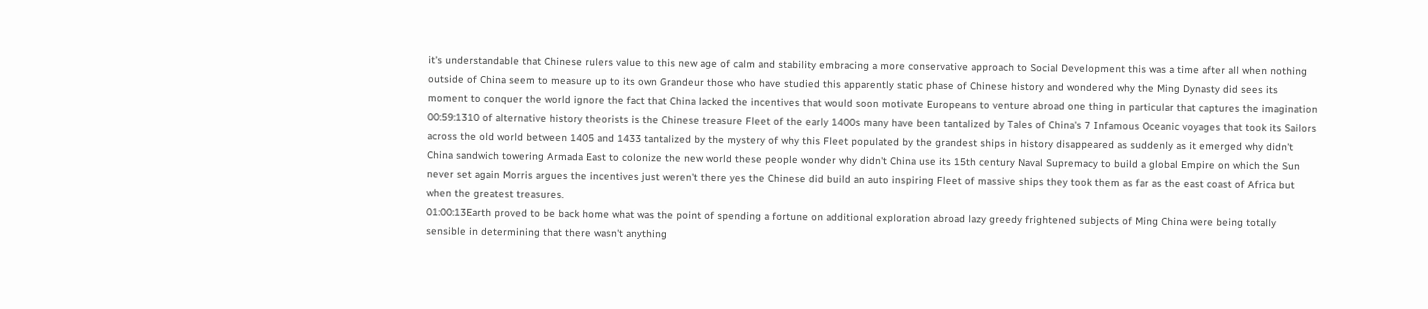it's understandable that Chinese rulers value to this new age of calm and stability embracing a more conservative approach to Social Development this was a time after all when nothing outside of China seem to measure up to its own Grandeur those who have studied this apparently static phase of Chinese history and wondered why the Ming Dynasty did sees its moment to conquer the world ignore the fact that China lacked the incentives that would soon motivate Europeans to venture abroad one thing in particular that captures the imagination
00:59:1310 of alternative history theorists is the Chinese treasure Fleet of the early 1400s many have been tantalized by Tales of China's 7 Infamous Oceanic voyages that took its Sailors across the old world between 1405 and 1433 tantalized by the mystery of why this Fleet populated by the grandest ships in history disappeared as suddenly as it emerged why didn't China sandwich towering Armada East to colonize the new world these people wonder why didn't China use its 15th century Naval Supremacy to build a global Empire on which the Sun never set again Morris argues the incentives just weren't there yes the Chinese did build an auto inspiring Fleet of massive ships they took them as far as the east coast of Africa but when the greatest treasures.
01:00:13Earth proved to be back home what was the point of spending a fortune on additional exploration abroad lazy greedy frightened subjects of Ming China were being totally sensible in determining that there wasn't anything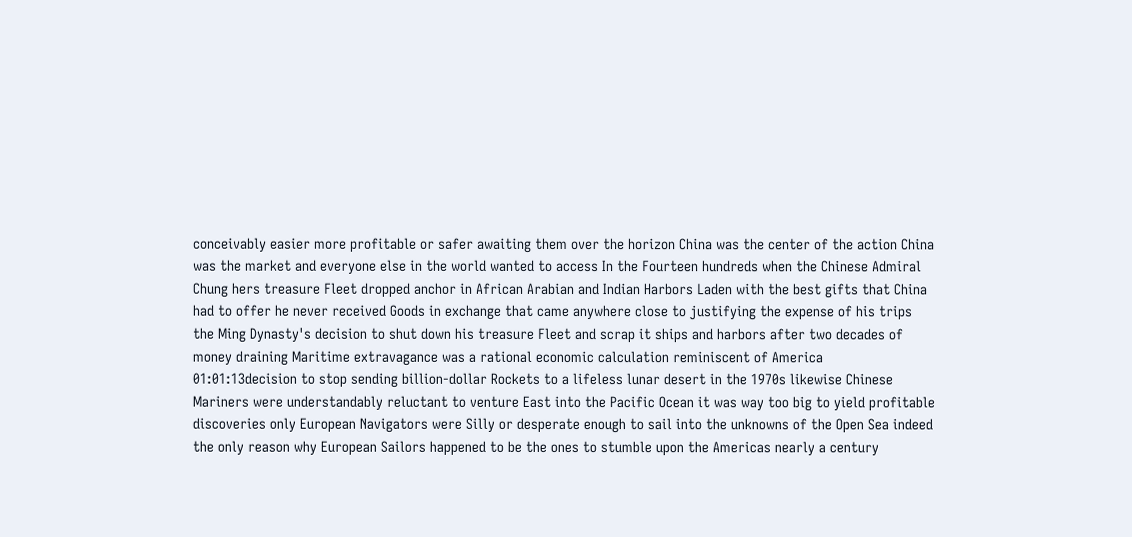conceivably easier more profitable or safer awaiting them over the horizon China was the center of the action China was the market and everyone else in the world wanted to access In the Fourteen hundreds when the Chinese Admiral Chung hers treasure Fleet dropped anchor in African Arabian and Indian Harbors Laden with the best gifts that China had to offer he never received Goods in exchange that came anywhere close to justifying the expense of his trips the Ming Dynasty's decision to shut down his treasure Fleet and scrap it ships and harbors after two decades of money draining Maritime extravagance was a rational economic calculation reminiscent of America
01:01:13decision to stop sending billion-dollar Rockets to a lifeless lunar desert in the 1970s likewise Chinese Mariners were understandably reluctant to venture East into the Pacific Ocean it was way too big to yield profitable discoveries only European Navigators were Silly or desperate enough to sail into the unknowns of the Open Sea indeed the only reason why European Sailors happened to be the ones to stumble upon the Americas nearly a century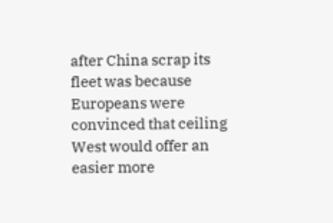after China scrap its fleet was because Europeans were convinced that ceiling West would offer an easier more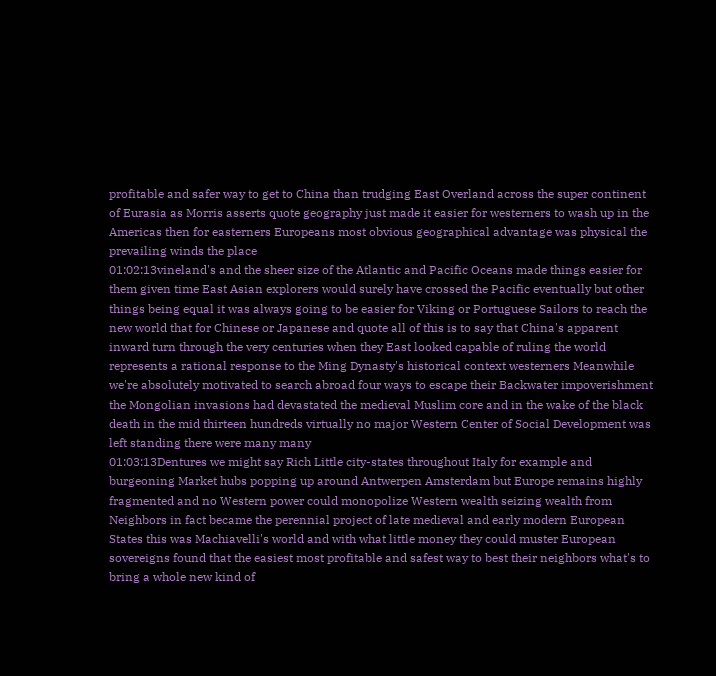profitable and safer way to get to China than trudging East Overland across the super continent of Eurasia as Morris asserts quote geography just made it easier for westerners to wash up in the Americas then for easterners Europeans most obvious geographical advantage was physical the prevailing winds the place
01:02:13vineland's and the sheer size of the Atlantic and Pacific Oceans made things easier for them given time East Asian explorers would surely have crossed the Pacific eventually but other things being equal it was always going to be easier for Viking or Portuguese Sailors to reach the new world that for Chinese or Japanese and quote all of this is to say that China's apparent inward turn through the very centuries when they East looked capable of ruling the world represents a rational response to the Ming Dynasty's historical context westerners Meanwhile we're absolutely motivated to search abroad four ways to escape their Backwater impoverishment the Mongolian invasions had devastated the medieval Muslim core and in the wake of the black death in the mid thirteen hundreds virtually no major Western Center of Social Development was left standing there were many many
01:03:13Dentures we might say Rich Little city-states throughout Italy for example and burgeoning Market hubs popping up around Antwerpen Amsterdam but Europe remains highly fragmented and no Western power could monopolize Western wealth seizing wealth from Neighbors in fact became the perennial project of late medieval and early modern European States this was Machiavelli's world and with what little money they could muster European sovereigns found that the easiest most profitable and safest way to best their neighbors what's to bring a whole new kind of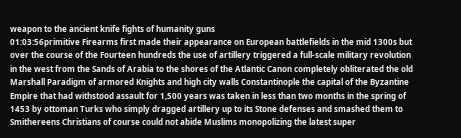weapon to the ancient knife fights of humanity guns
01:03:56primitive Firearms first made their appearance on European battlefields in the mid 1300s but over the course of the Fourteen hundreds the use of artillery triggered a full-scale military revolution in the west from the Sands of Arabia to the shores of the Atlantic Canon completely obliterated the old Marshall Paradigm of armored Knights and high city walls Constantinople the capital of the Byzantine Empire that had withstood assault for 1,500 years was taken in less than two months in the spring of 1453 by ottoman Turks who simply dragged artillery up to its Stone defenses and smashed them to Smithereens Christians of course could not abide Muslims monopolizing the latest super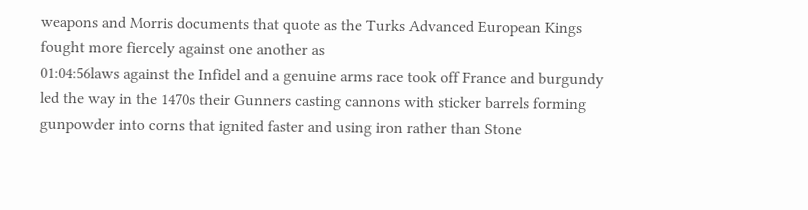weapons and Morris documents that quote as the Turks Advanced European Kings fought more fiercely against one another as
01:04:56laws against the Infidel and a genuine arms race took off France and burgundy led the way in the 1470s their Gunners casting cannons with sticker barrels forming gunpowder into corns that ignited faster and using iron rather than Stone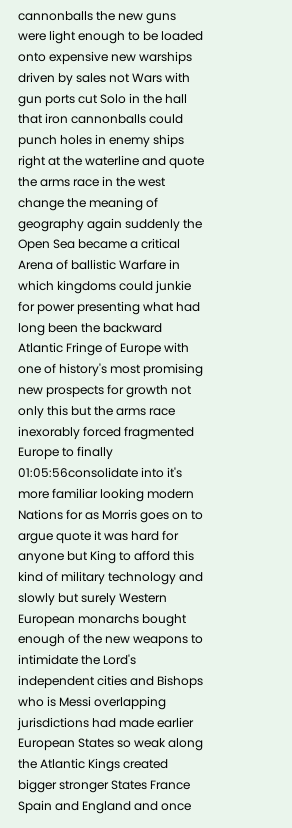cannonballs the new guns were light enough to be loaded onto expensive new warships driven by sales not Wars with gun ports cut Solo in the hall that iron cannonballs could punch holes in enemy ships right at the waterline and quote the arms race in the west change the meaning of geography again suddenly the Open Sea became a critical Arena of ballistic Warfare in which kingdoms could junkie for power presenting what had long been the backward Atlantic Fringe of Europe with one of history's most promising new prospects for growth not only this but the arms race inexorably forced fragmented Europe to finally
01:05:56consolidate into it's more familiar looking modern Nations for as Morris goes on to argue quote it was hard for anyone but King to afford this kind of military technology and slowly but surely Western European monarchs bought enough of the new weapons to intimidate the Lord's independent cities and Bishops who is Messi overlapping jurisdictions had made earlier European States so weak along the Atlantic Kings created bigger stronger States France Spain and England and once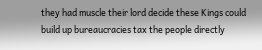they had muscle their lord decide these Kings could build up bureaucracies tax the people directly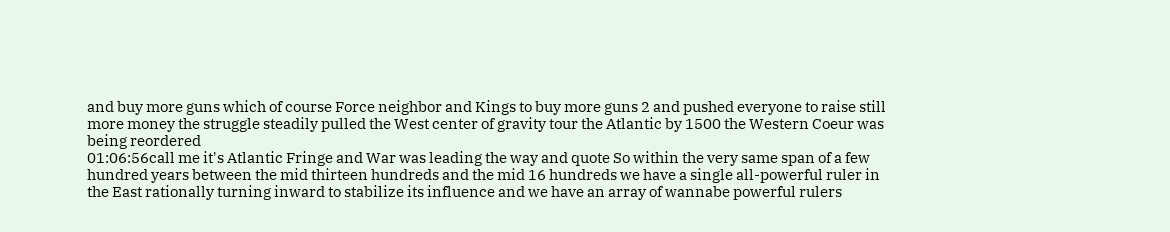and buy more guns which of course Force neighbor and Kings to buy more guns 2 and pushed everyone to raise still more money the struggle steadily pulled the West center of gravity tour the Atlantic by 1500 the Western Coeur was being reordered
01:06:56call me it's Atlantic Fringe and War was leading the way and quote So within the very same span of a few hundred years between the mid thirteen hundreds and the mid 16 hundreds we have a single all-powerful ruler in the East rationally turning inward to stabilize its influence and we have an array of wannabe powerful rulers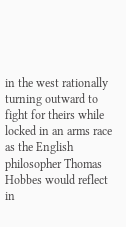in the west rationally turning outward to fight for theirs while locked in an arms race as the English philosopher Thomas Hobbes would reflect in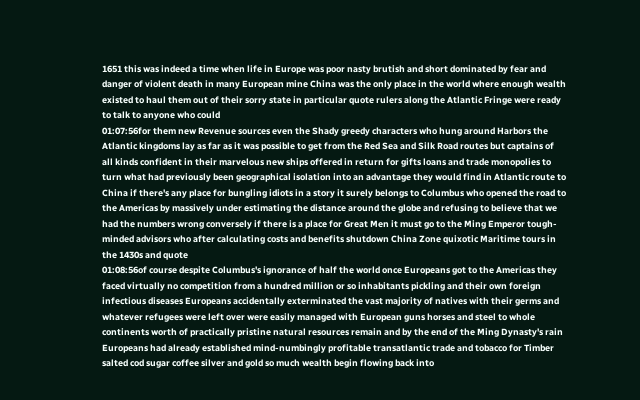1651 this was indeed a time when life in Europe was poor nasty brutish and short dominated by fear and danger of violent death in many European mine China was the only place in the world where enough wealth existed to haul them out of their sorry state in particular quote rulers along the Atlantic Fringe were ready to talk to anyone who could
01:07:56for them new Revenue sources even the Shady greedy characters who hung around Harbors the Atlantic kingdoms lay as far as it was possible to get from the Red Sea and Silk Road routes but captains of all kinds confident in their marvelous new ships offered in return for gifts loans and trade monopolies to turn what had previously been geographical isolation into an advantage they would find in Atlantic route to China if there's any place for bungling idiots in a story it surely belongs to Columbus who opened the road to the Americas by massively under estimating the distance around the globe and refusing to believe that we had the numbers wrong conversely if there is a place for Great Men it must go to the Ming Emperor tough-minded advisors who after calculating costs and benefits shutdown China Zone quixotic Maritime tours in the 1430s and quote
01:08:56of course despite Columbus's ignorance of half the world once Europeans got to the Americas they faced virtually no competition from a hundred million or so inhabitants pickling and their own foreign infectious diseases Europeans accidentally exterminated the vast majority of natives with their germs and whatever refugees were left over were easily managed with European guns horses and steel to whole continents worth of practically pristine natural resources remain and by the end of the Ming Dynasty's rain Europeans had already established mind-numbingly profitable transatlantic trade and tobacco for Timber salted cod sugar coffee silver and gold so much wealth begin flowing back into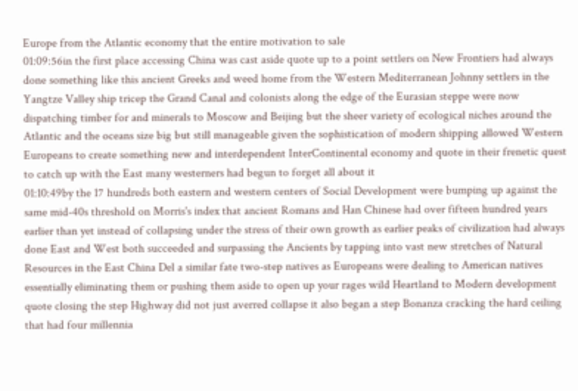Europe from the Atlantic economy that the entire motivation to sale
01:09:56in the first place accessing China was cast aside quote up to a point settlers on New Frontiers had always done something like this ancient Greeks and weed home from the Western Mediterranean Johnny settlers in the Yangtze Valley ship tricep the Grand Canal and colonists along the edge of the Eurasian steppe were now dispatching timber for and minerals to Moscow and Beijing but the sheer variety of ecological niches around the Atlantic and the oceans size big but still manageable given the sophistication of modern shipping allowed Western Europeans to create something new and interdependent InterContinental economy and quote in their frenetic quest to catch up with the East many westerners had begun to forget all about it
01:10:49by the 17 hundreds both eastern and western centers of Social Development were bumping up against the same mid-40s threshold on Morris's index that ancient Romans and Han Chinese had over fifteen hundred years earlier than yet instead of collapsing under the stress of their own growth as earlier peaks of civilization had always done East and West both succeeded and surpassing the Ancients by tapping into vast new stretches of Natural Resources in the East China Del a similar fate two-step natives as Europeans were dealing to American natives essentially eliminating them or pushing them aside to open up your rages wild Heartland to Modern development quote closing the step Highway did not just averred collapse it also began a step Bonanza cracking the hard ceiling that had four millennia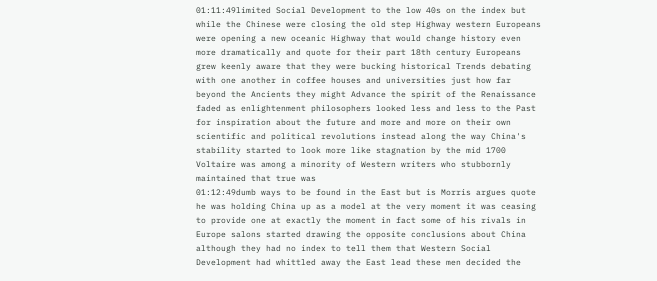01:11:49limited Social Development to the low 40s on the index but while the Chinese were closing the old step Highway western Europeans were opening a new oceanic Highway that would change history even more dramatically and quote for their part 18th century Europeans grew keenly aware that they were bucking historical Trends debating with one another in coffee houses and universities just how far beyond the Ancients they might Advance the spirit of the Renaissance faded as enlightenment philosophers looked less and less to the Past for inspiration about the future and more and more on their own scientific and political revolutions instead along the way China's stability started to look more like stagnation by the mid 1700 Voltaire was among a minority of Western writers who stubbornly maintained that true was
01:12:49dumb ways to be found in the East but is Morris argues quote he was holding China up as a model at the very moment it was ceasing to provide one at exactly the moment in fact some of his rivals in Europe salons started drawing the opposite conclusions about China although they had no index to tell them that Western Social Development had whittled away the East lead these men decided the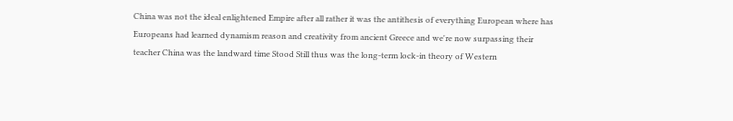China was not the ideal enlightened Empire after all rather it was the antithesis of everything European where has Europeans had learned dynamism reason and creativity from ancient Greece and we're now surpassing their teacher China was the landward time Stood Still thus was the long-term lock-in theory of Western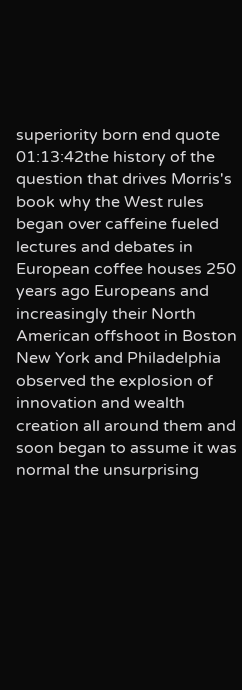superiority born end quote
01:13:42the history of the question that drives Morris's book why the West rules began over caffeine fueled lectures and debates in European coffee houses 250 years ago Europeans and increasingly their North American offshoot in Boston New York and Philadelphia observed the explosion of innovation and wealth creation all around them and soon began to assume it was normal the unsurprising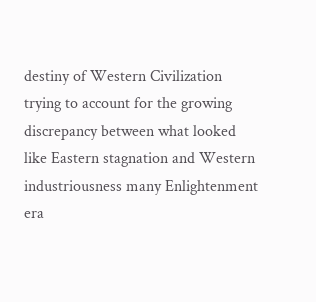destiny of Western Civilization trying to account for the growing discrepancy between what looked like Eastern stagnation and Western industriousness many Enlightenment era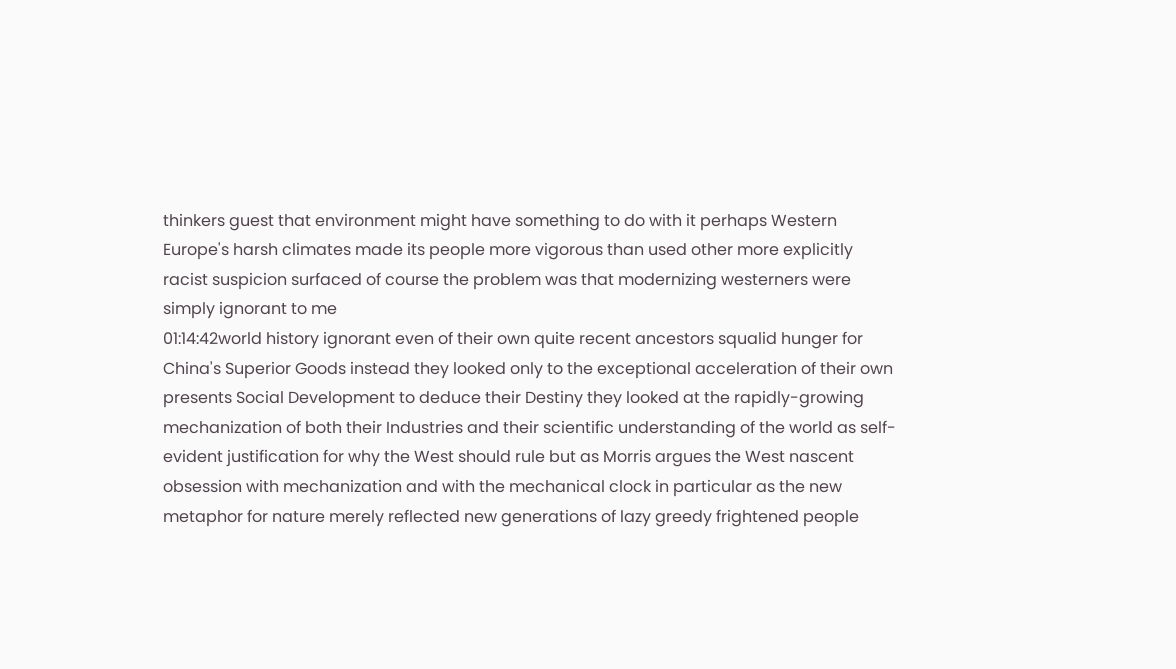thinkers guest that environment might have something to do with it perhaps Western Europe's harsh climates made its people more vigorous than used other more explicitly racist suspicion surfaced of course the problem was that modernizing westerners were simply ignorant to me
01:14:42world history ignorant even of their own quite recent ancestors squalid hunger for China's Superior Goods instead they looked only to the exceptional acceleration of their own presents Social Development to deduce their Destiny they looked at the rapidly-growing mechanization of both their Industries and their scientific understanding of the world as self-evident justification for why the West should rule but as Morris argues the West nascent obsession with mechanization and with the mechanical clock in particular as the new metaphor for nature merely reflected new generations of lazy greedy frightened people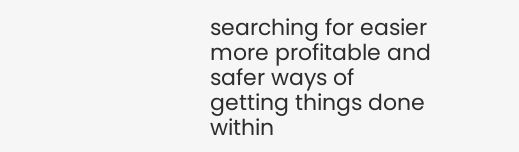searching for easier more profitable and safer ways of getting things done within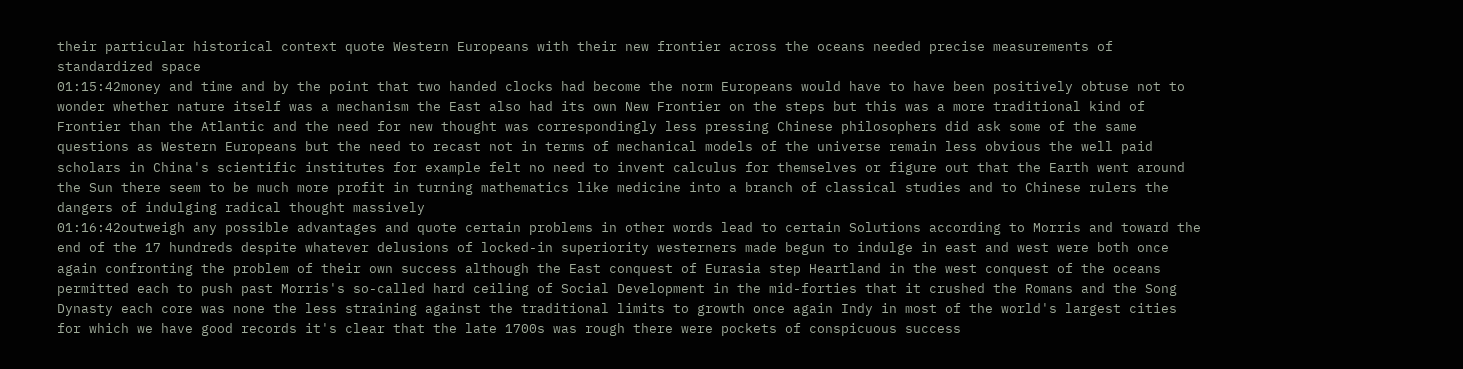their particular historical context quote Western Europeans with their new frontier across the oceans needed precise measurements of standardized space
01:15:42money and time and by the point that two handed clocks had become the norm Europeans would have to have been positively obtuse not to wonder whether nature itself was a mechanism the East also had its own New Frontier on the steps but this was a more traditional kind of Frontier than the Atlantic and the need for new thought was correspondingly less pressing Chinese philosophers did ask some of the same questions as Western Europeans but the need to recast not in terms of mechanical models of the universe remain less obvious the well paid scholars in China's scientific institutes for example felt no need to invent calculus for themselves or figure out that the Earth went around the Sun there seem to be much more profit in turning mathematics like medicine into a branch of classical studies and to Chinese rulers the dangers of indulging radical thought massively
01:16:42outweigh any possible advantages and quote certain problems in other words lead to certain Solutions according to Morris and toward the end of the 17 hundreds despite whatever delusions of locked-in superiority westerners made begun to indulge in east and west were both once again confronting the problem of their own success although the East conquest of Eurasia step Heartland in the west conquest of the oceans permitted each to push past Morris's so-called hard ceiling of Social Development in the mid-forties that it crushed the Romans and the Song Dynasty each core was none the less straining against the traditional limits to growth once again Indy in most of the world's largest cities for which we have good records it's clear that the late 1700s was rough there were pockets of conspicuous success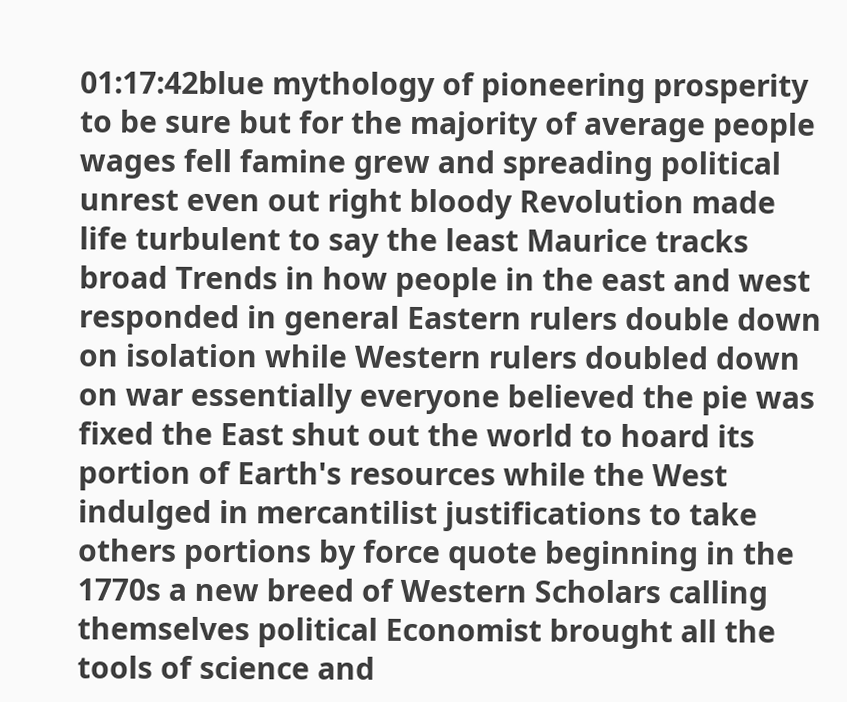01:17:42blue mythology of pioneering prosperity to be sure but for the majority of average people wages fell famine grew and spreading political unrest even out right bloody Revolution made life turbulent to say the least Maurice tracks broad Trends in how people in the east and west responded in general Eastern rulers double down on isolation while Western rulers doubled down on war essentially everyone believed the pie was fixed the East shut out the world to hoard its portion of Earth's resources while the West indulged in mercantilist justifications to take others portions by force quote beginning in the 1770s a new breed of Western Scholars calling themselves political Economist brought all the tools of science and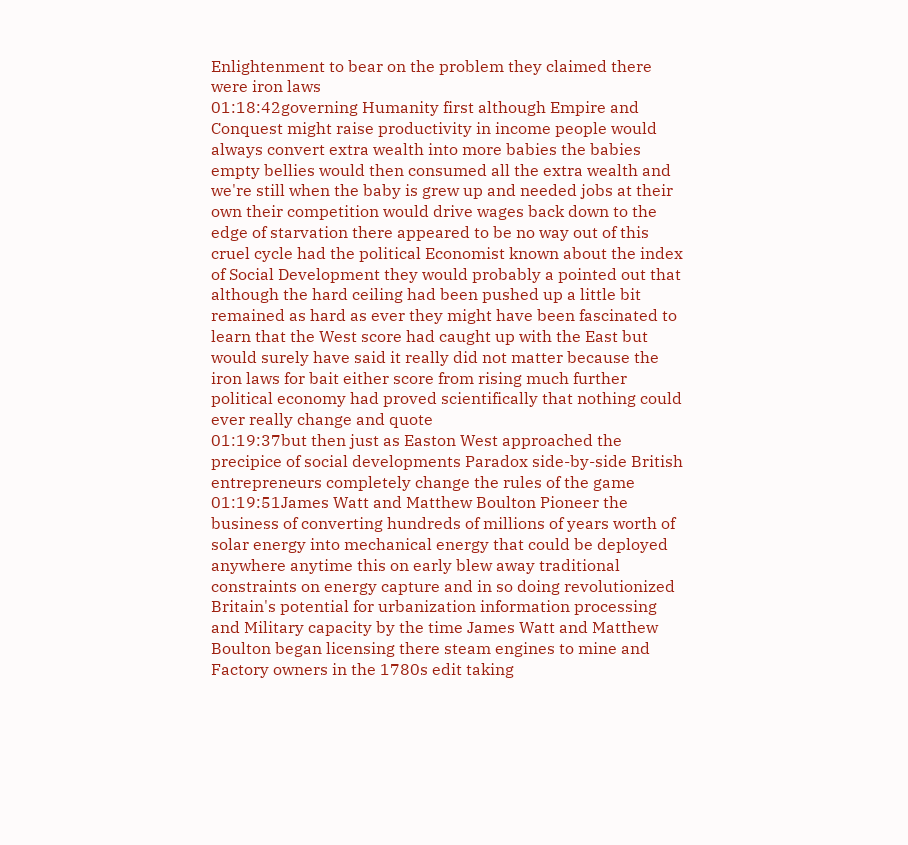Enlightenment to bear on the problem they claimed there were iron laws
01:18:42governing Humanity first although Empire and Conquest might raise productivity in income people would always convert extra wealth into more babies the babies empty bellies would then consumed all the extra wealth and we're still when the baby is grew up and needed jobs at their own their competition would drive wages back down to the edge of starvation there appeared to be no way out of this cruel cycle had the political Economist known about the index of Social Development they would probably a pointed out that although the hard ceiling had been pushed up a little bit remained as hard as ever they might have been fascinated to learn that the West score had caught up with the East but would surely have said it really did not matter because the iron laws for bait either score from rising much further political economy had proved scientifically that nothing could ever really change and quote
01:19:37but then just as Easton West approached the precipice of social developments Paradox side-by-side British entrepreneurs completely change the rules of the game
01:19:51James Watt and Matthew Boulton Pioneer the business of converting hundreds of millions of years worth of solar energy into mechanical energy that could be deployed anywhere anytime this on early blew away traditional constraints on energy capture and in so doing revolutionized Britain's potential for urbanization information processing and Military capacity by the time James Watt and Matthew Boulton began licensing there steam engines to mine and Factory owners in the 1780s edit taking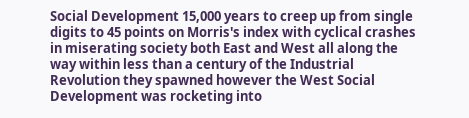Social Development 15,000 years to creep up from single digits to 45 points on Morris's index with cyclical crashes in miserating society both East and West all along the way within less than a century of the Industrial Revolution they spawned however the West Social Development was rocketing into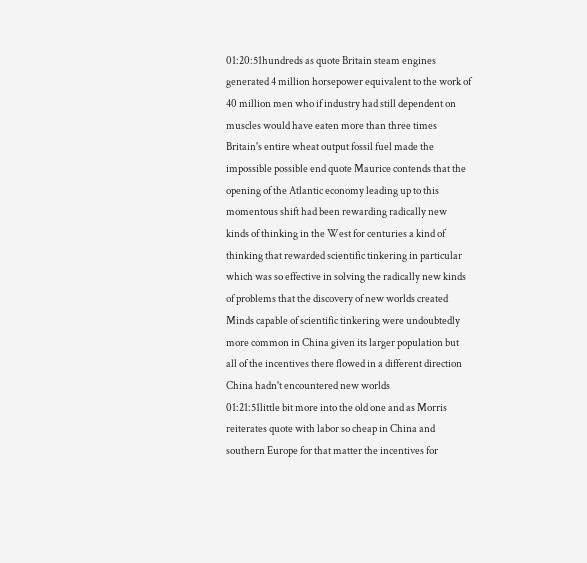01:20:51hundreds as quote Britain steam engines generated 4 million horsepower equivalent to the work of 40 million men who if industry had still dependent on muscles would have eaten more than three times Britain's entire wheat output fossil fuel made the impossible possible end quote Maurice contends that the opening of the Atlantic economy leading up to this momentous shift had been rewarding radically new kinds of thinking in the West for centuries a kind of thinking that rewarded scientific tinkering in particular which was so effective in solving the radically new kinds of problems that the discovery of new worlds created Minds capable of scientific tinkering were undoubtedly more common in China given its larger population but all of the incentives there flowed in a different direction China hadn't encountered new worlds
01:21:51little bit more into the old one and as Morris reiterates quote with labor so cheap in China and southern Europe for that matter the incentives for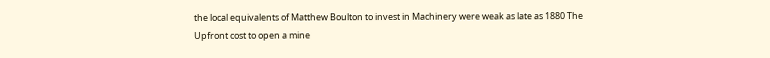the local equivalents of Matthew Boulton to invest in Machinery were weak as late as 1880 The Upfront cost to open a mine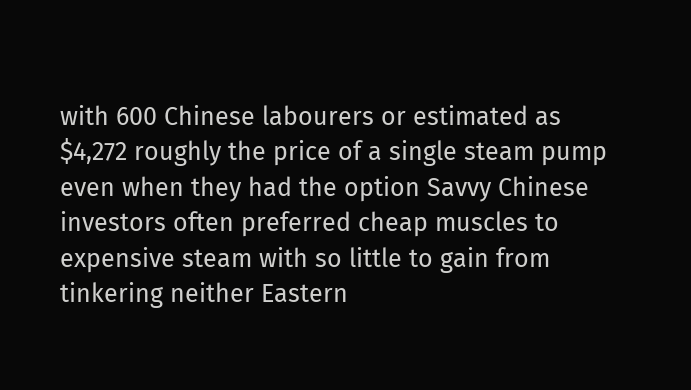with 600 Chinese labourers or estimated as $4,272 roughly the price of a single steam pump even when they had the option Savvy Chinese investors often preferred cheap muscles to expensive steam with so little to gain from tinkering neither Eastern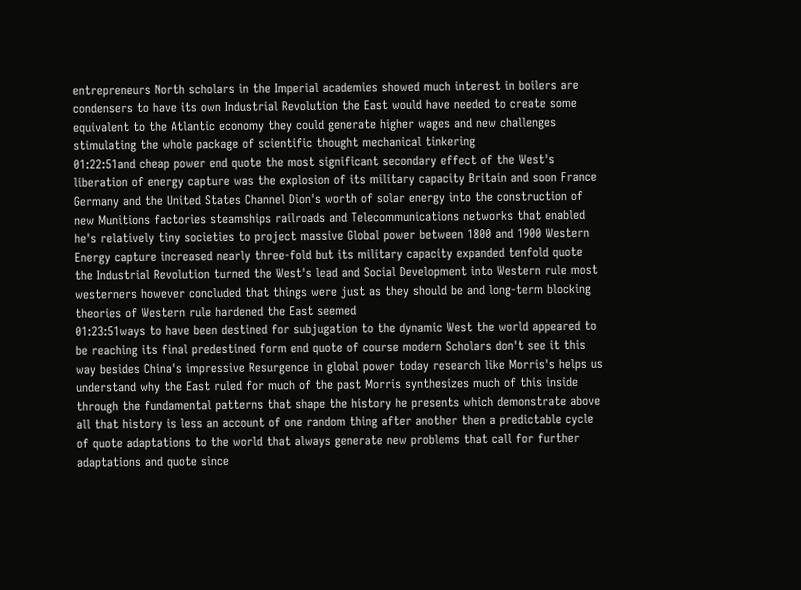entrepreneurs North scholars in the Imperial academies showed much interest in boilers are condensers to have its own Industrial Revolution the East would have needed to create some equivalent to the Atlantic economy they could generate higher wages and new challenges stimulating the whole package of scientific thought mechanical tinkering
01:22:51and cheap power end quote the most significant secondary effect of the West's liberation of energy capture was the explosion of its military capacity Britain and soon France Germany and the United States Channel Dion's worth of solar energy into the construction of new Munitions factories steamships railroads and Telecommunications networks that enabled he's relatively tiny societies to project massive Global power between 1800 and 1900 Western Energy capture increased nearly three-fold but its military capacity expanded tenfold quote the Industrial Revolution turned the West's lead and Social Development into Western rule most westerners however concluded that things were just as they should be and long-term blocking theories of Western rule hardened the East seemed
01:23:51ways to have been destined for subjugation to the dynamic West the world appeared to be reaching its final predestined form end quote of course modern Scholars don't see it this way besides China's impressive Resurgence in global power today research like Morris's helps us understand why the East ruled for much of the past Morris synthesizes much of this inside through the fundamental patterns that shape the history he presents which demonstrate above all that history is less an account of one random thing after another then a predictable cycle of quote adaptations to the world that always generate new problems that call for further adaptations and quote since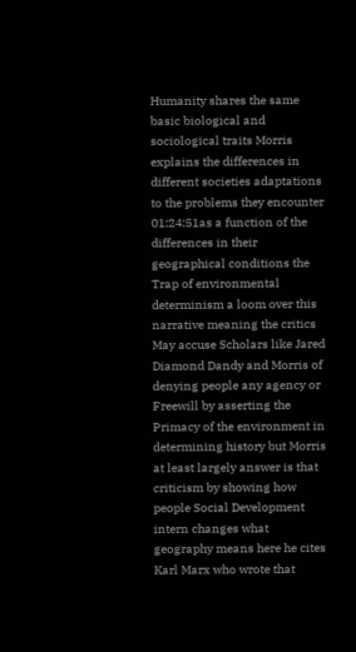Humanity shares the same basic biological and sociological traits Morris explains the differences in different societies adaptations to the problems they encounter
01:24:51as a function of the differences in their geographical conditions the Trap of environmental determinism a loom over this narrative meaning the critics May accuse Scholars like Jared Diamond Dandy and Morris of denying people any agency or Freewill by asserting the Primacy of the environment in determining history but Morris at least largely answer is that criticism by showing how people Social Development intern changes what geography means here he cites Karl Marx who wrote that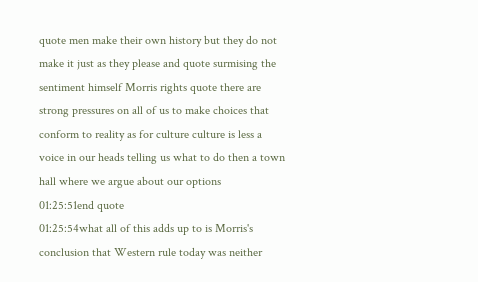quote men make their own history but they do not make it just as they please and quote surmising the sentiment himself Morris rights quote there are strong pressures on all of us to make choices that conform to reality as for culture culture is less a voice in our heads telling us what to do then a town hall where we argue about our options
01:25:51end quote
01:25:54what all of this adds up to is Morris's conclusion that Western rule today was neither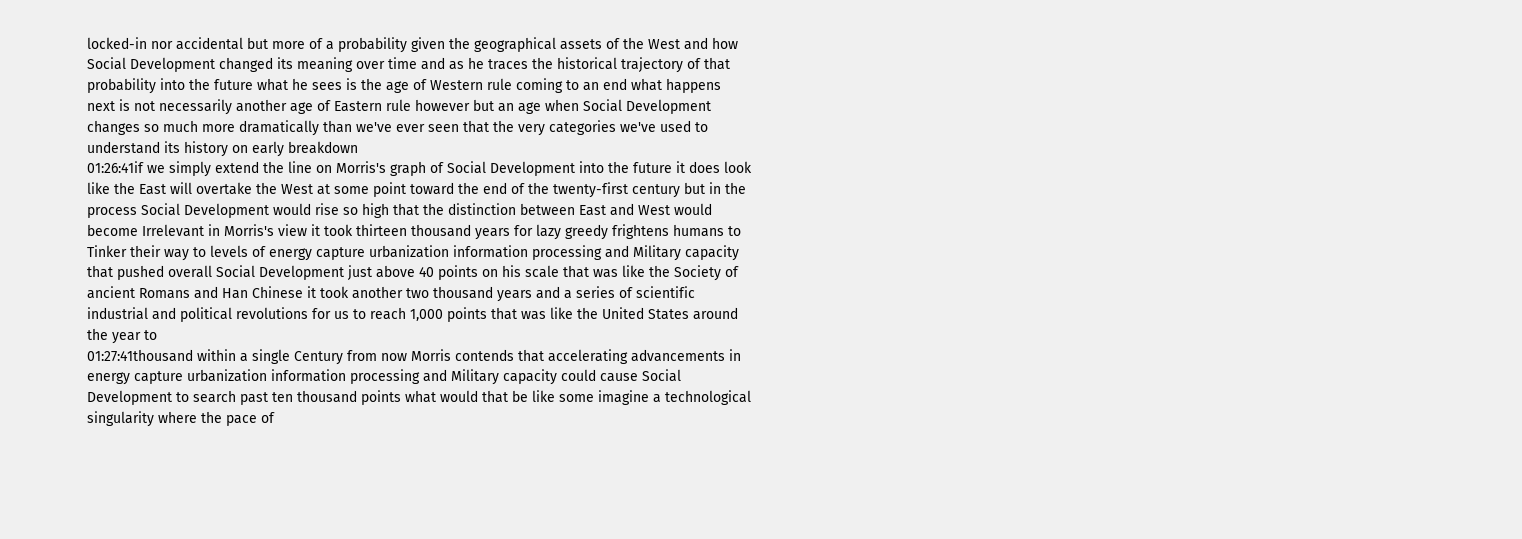locked-in nor accidental but more of a probability given the geographical assets of the West and how Social Development changed its meaning over time and as he traces the historical trajectory of that probability into the future what he sees is the age of Western rule coming to an end what happens next is not necessarily another age of Eastern rule however but an age when Social Development changes so much more dramatically than we've ever seen that the very categories we've used to understand its history on early breakdown
01:26:41if we simply extend the line on Morris's graph of Social Development into the future it does look like the East will overtake the West at some point toward the end of the twenty-first century but in the process Social Development would rise so high that the distinction between East and West would become Irrelevant in Morris's view it took thirteen thousand years for lazy greedy frightens humans to Tinker their way to levels of energy capture urbanization information processing and Military capacity that pushed overall Social Development just above 40 points on his scale that was like the Society of ancient Romans and Han Chinese it took another two thousand years and a series of scientific industrial and political revolutions for us to reach 1,000 points that was like the United States around the year to
01:27:41thousand within a single Century from now Morris contends that accelerating advancements in energy capture urbanization information processing and Military capacity could cause Social Development to search past ten thousand points what would that be like some imagine a technological singularity where the pace of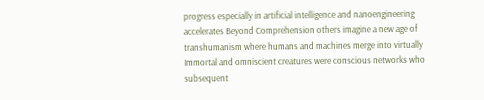progress especially in artificial intelligence and nanoengineering accelerates Beyond Comprehension others imagine a new age of transhumanism where humans and machines merge into virtually Immortal and omniscient creatures were conscious networks who subsequent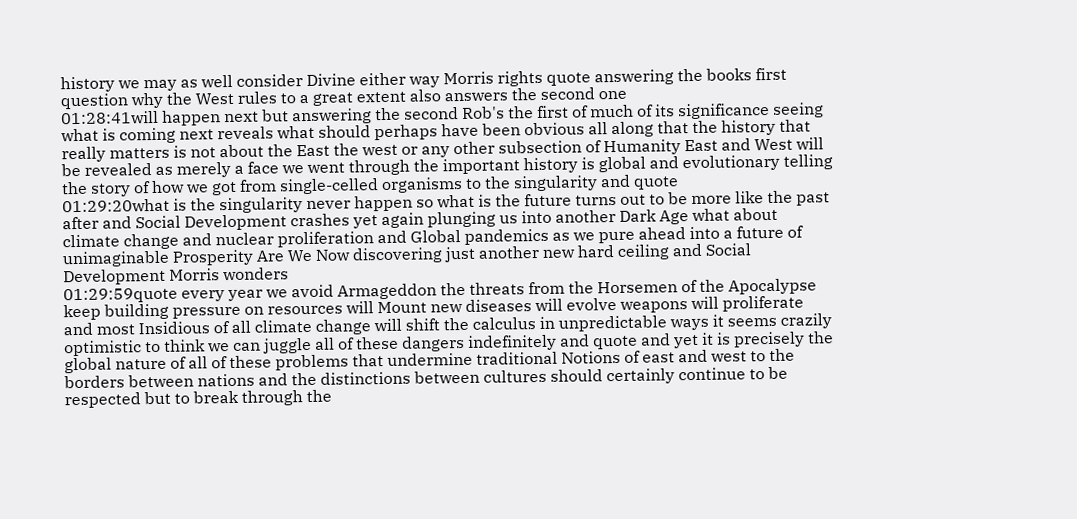history we may as well consider Divine either way Morris rights quote answering the books first question why the West rules to a great extent also answers the second one
01:28:41will happen next but answering the second Rob's the first of much of its significance seeing what is coming next reveals what should perhaps have been obvious all along that the history that really matters is not about the East the west or any other subsection of Humanity East and West will be revealed as merely a face we went through the important history is global and evolutionary telling the story of how we got from single-celled organisms to the singularity and quote
01:29:20what is the singularity never happen so what is the future turns out to be more like the past after and Social Development crashes yet again plunging us into another Dark Age what about climate change and nuclear proliferation and Global pandemics as we pure ahead into a future of unimaginable Prosperity Are We Now discovering just another new hard ceiling and Social Development Morris wonders
01:29:59quote every year we avoid Armageddon the threats from the Horsemen of the Apocalypse keep building pressure on resources will Mount new diseases will evolve weapons will proliferate and most Insidious of all climate change will shift the calculus in unpredictable ways it seems crazily optimistic to think we can juggle all of these dangers indefinitely and quote and yet it is precisely the global nature of all of these problems that undermine traditional Notions of east and west to the borders between nations and the distinctions between cultures should certainly continue to be respected but to break through the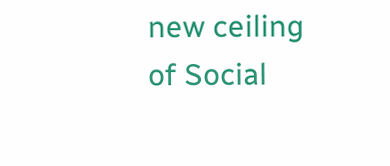new ceiling of Social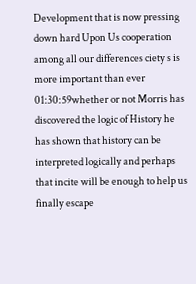Development that is now pressing down hard Upon Us cooperation among all our differences ciety s is more important than ever
01:30:59whether or not Morris has discovered the logic of History he has shown that history can be interpreted logically and perhaps that incite will be enough to help us finally escape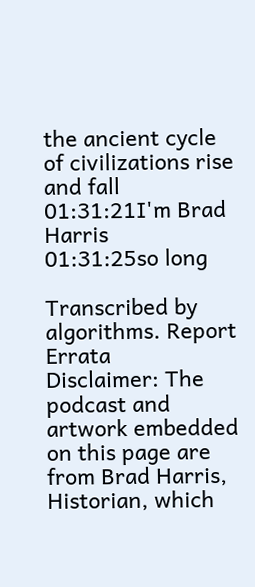the ancient cycle of civilizations rise and fall
01:31:21I'm Brad Harris
01:31:25so long

Transcribed by algorithms. Report Errata
Disclaimer: The podcast and artwork embedded on this page are from Brad Harris, Historian, which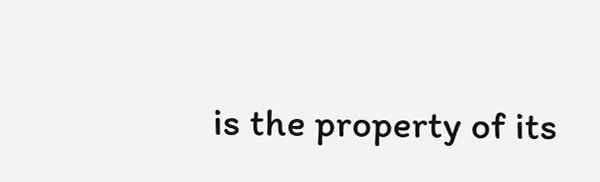is the property of its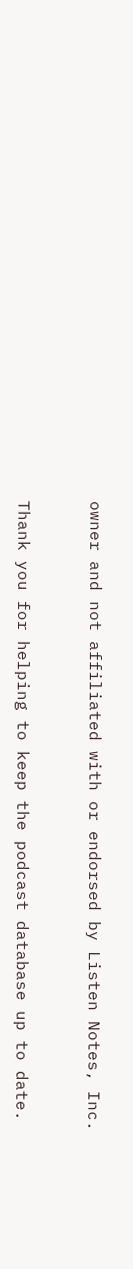owner and not affiliated with or endorsed by Listen Notes, Inc.


Thank you for helping to keep the podcast database up to date.